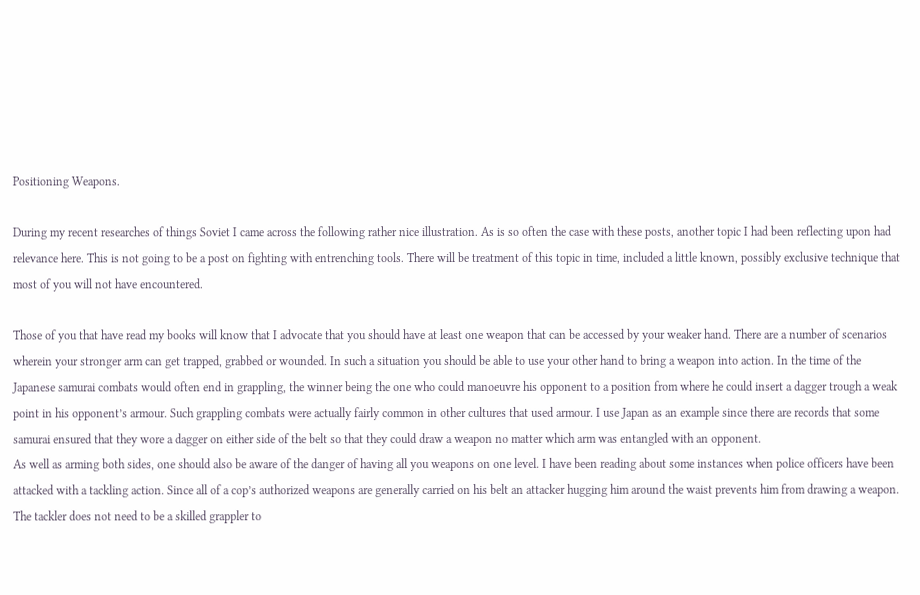Positioning Weapons.

During my recent researches of things Soviet I came across the following rather nice illustration. As is so often the case with these posts, another topic I had been reflecting upon had relevance here. This is not going to be a post on fighting with entrenching tools. There will be treatment of this topic in time, included a little known, possibly exclusive technique that most of you will not have encountered.

Those of you that have read my books will know that I advocate that you should have at least one weapon that can be accessed by your weaker hand. There are a number of scenarios wherein your stronger arm can get trapped, grabbed or wounded. In such a situation you should be able to use your other hand to bring a weapon into action. In the time of the Japanese samurai combats would often end in grappling, the winner being the one who could manoeuvre his opponent to a position from where he could insert a dagger trough a weak point in his opponent’s armour. Such grappling combats were actually fairly common in other cultures that used armour. I use Japan as an example since there are records that some samurai ensured that they wore a dagger on either side of the belt so that they could draw a weapon no matter which arm was entangled with an opponent.
As well as arming both sides, one should also be aware of the danger of having all you weapons on one level. I have been reading about some instances when police officers have been attacked with a tackling action. Since all of a cop’s authorized weapons are generally carried on his belt an attacker hugging him around the waist prevents him from drawing a weapon. The tackler does not need to be a skilled grappler to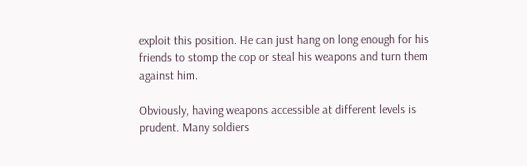exploit this position. He can just hang on long enough for his friends to stomp the cop or steal his weapons and turn them against him.

Obviously, having weapons accessible at different levels is prudent. Many soldiers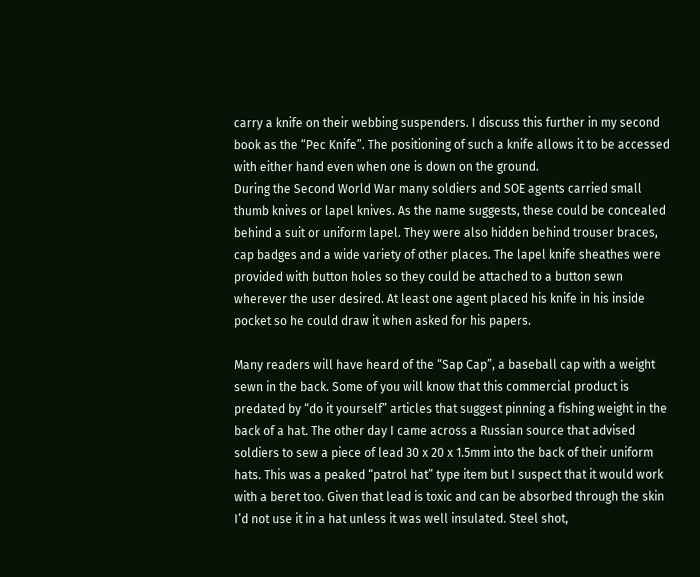carry a knife on their webbing suspenders. I discuss this further in my second book as the “Pec Knife”. The positioning of such a knife allows it to be accessed with either hand even when one is down on the ground.
During the Second World War many soldiers and SOE agents carried small thumb knives or lapel knives. As the name suggests, these could be concealed behind a suit or uniform lapel. They were also hidden behind trouser braces, cap badges and a wide variety of other places. The lapel knife sheathes were provided with button holes so they could be attached to a button sewn wherever the user desired. At least one agent placed his knife in his inside pocket so he could draw it when asked for his papers.

Many readers will have heard of the “Sap Cap”, a baseball cap with a weight sewn in the back. Some of you will know that this commercial product is predated by “do it yourself” articles that suggest pinning a fishing weight in the back of a hat. The other day I came across a Russian source that advised soldiers to sew a piece of lead 30 x 20 x 1.5mm into the back of their uniform hats. This was a peaked “patrol hat” type item but I suspect that it would work with a beret too. Given that lead is toxic and can be absorbed through the skin I’d not use it in a hat unless it was well insulated. Steel shot,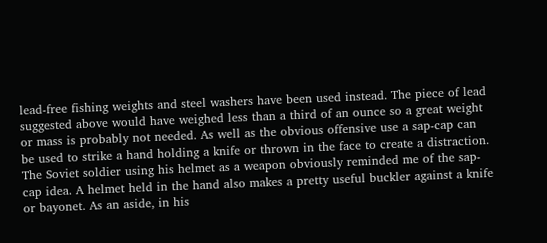lead-free fishing weights and steel washers have been used instead. The piece of lead suggested above would have weighed less than a third of an ounce so a great weight or mass is probably not needed. As well as the obvious offensive use a sap-cap can be used to strike a hand holding a knife or thrown in the face to create a distraction.
The Soviet soldier using his helmet as a weapon obviously reminded me of the sap-cap idea. A helmet held in the hand also makes a pretty useful buckler against a knife or bayonet. As an aside, in his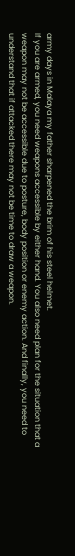army days in Malaya my father sharpened the brim of his steel helmet.
If you are armed, you need weapons accessible by either hand. You also need plan for the situation that a weapon may not be accessible due to posture, body position or enemy action. And finally, you need to understand that if attacked there may not be time to draw a weapon.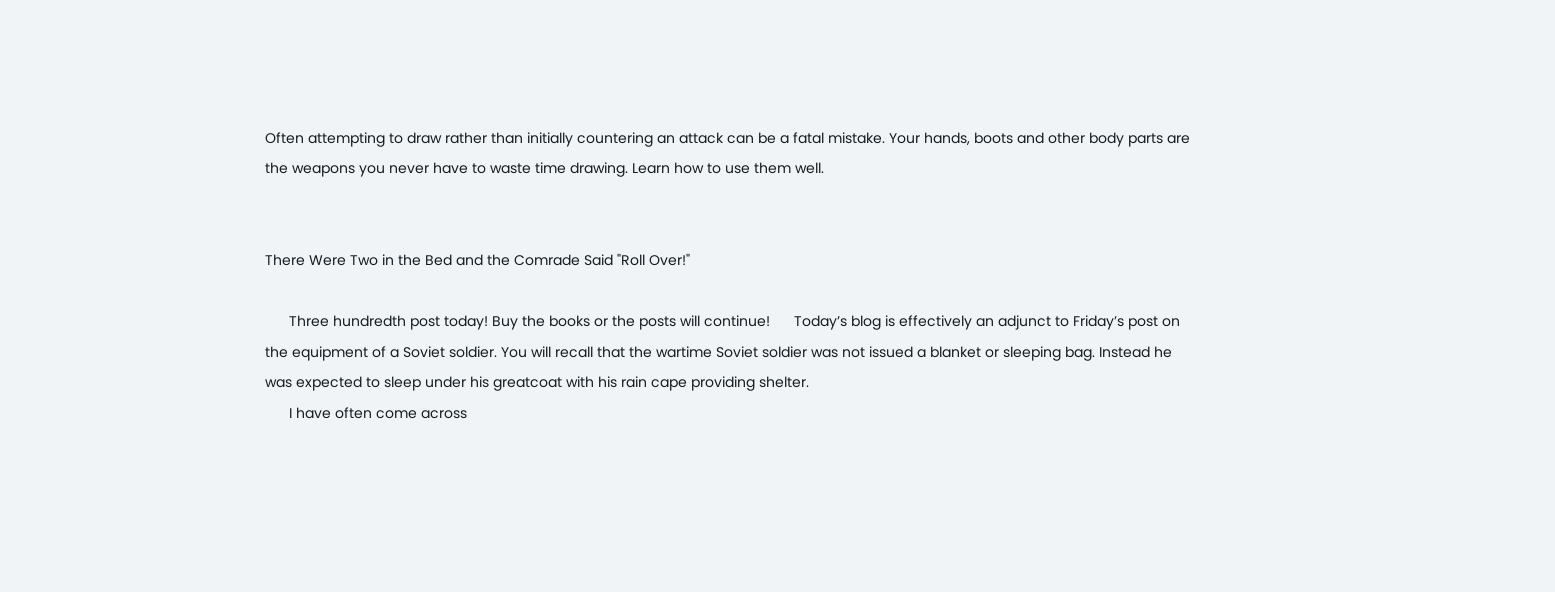Often attempting to draw rather than initially countering an attack can be a fatal mistake. Your hands, boots and other body parts are the weapons you never have to waste time drawing. Learn how to use them well.


There Were Two in the Bed and the Comrade Said "Roll Over!"

      Three hundredth post today! Buy the books or the posts will continue!      Today’s blog is effectively an adjunct to Friday’s post on the equipment of a Soviet soldier. You will recall that the wartime Soviet soldier was not issued a blanket or sleeping bag. Instead he was expected to sleep under his greatcoat with his rain cape providing shelter.
      I have often come across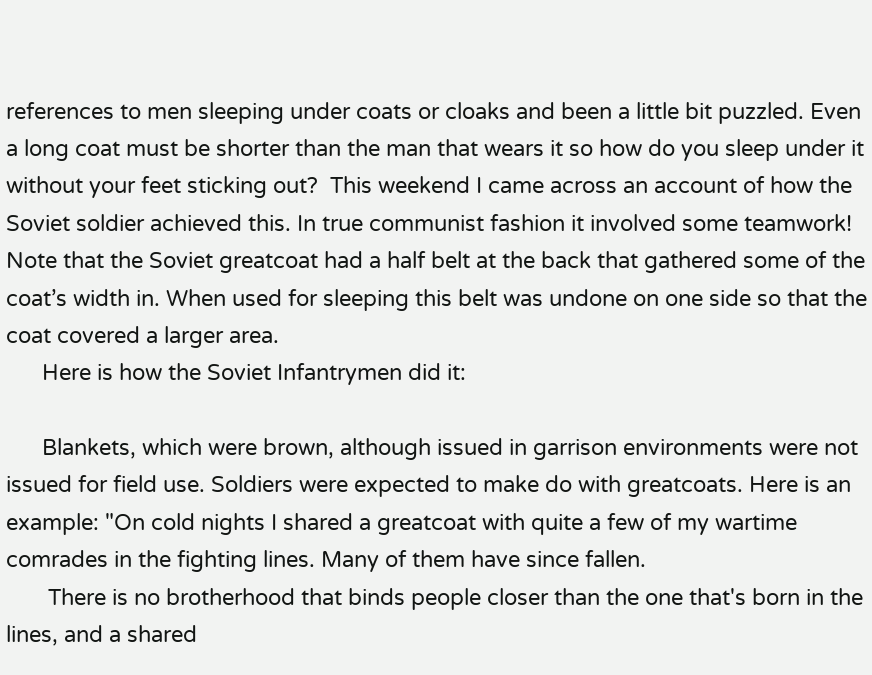references to men sleeping under coats or cloaks and been a little bit puzzled. Even a long coat must be shorter than the man that wears it so how do you sleep under it without your feet sticking out?  This weekend I came across an account of how the Soviet soldier achieved this. In true communist fashion it involved some teamwork! Note that the Soviet greatcoat had a half belt at the back that gathered some of the coat’s width in. When used for sleeping this belt was undone on one side so that the coat covered a larger area.
      Here is how the Soviet Infantrymen did it:

      Blankets, which were brown, although issued in garrison environments were not issued for field use. Soldiers were expected to make do with greatcoats. Here is an example: "On cold nights I shared a greatcoat with quite a few of my wartime comrades in the fighting lines. Many of them have since fallen.
       There is no brotherhood that binds people closer than the one that's born in the lines, and a shared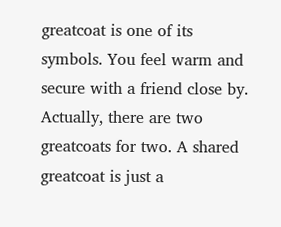greatcoat is one of its symbols. You feel warm and secure with a friend close by. Actually, there are two greatcoats for two. A shared greatcoat is just a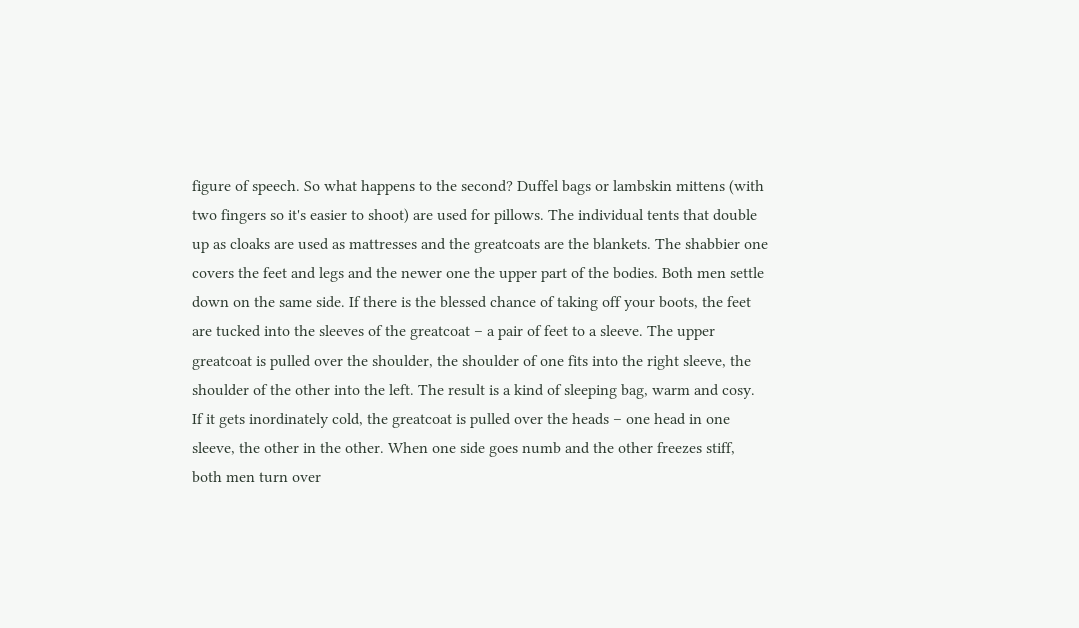figure of speech. So what happens to the second? Duffel bags or lambskin mittens (with two fingers so it's easier to shoot) are used for pillows. The individual tents that double up as cloaks are used as mattresses and the greatcoats are the blankets. The shabbier one covers the feet and legs and the newer one the upper part of the bodies. Both men settle down on the same side. If there is the blessed chance of taking off your boots, the feet are tucked into the sleeves of the greatcoat – a pair of feet to a sleeve. The upper greatcoat is pulled over the shoulder, the shoulder of one fits into the right sleeve, the shoulder of the other into the left. The result is a kind of sleeping bag, warm and cosy. If it gets inordinately cold, the greatcoat is pulled over the heads – one head in one sleeve, the other in the other. When one side goes numb and the other freezes stiff, both men turn over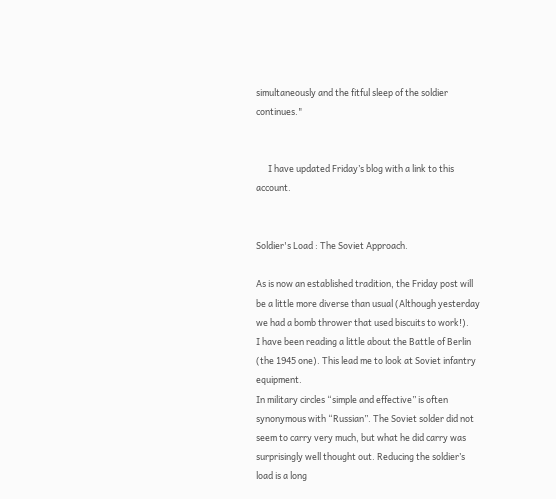simultaneously and the fitful sleep of the soldier continues."


      I have updated Friday’s blog with a link to this account.


Soldier's Load : The Soviet Approach.

As is now an established tradition, the Friday post will be a little more diverse than usual (Although yesterday we had a bomb thrower that used biscuits to work!).
I have been reading a little about the Battle of Berlin (the 1945 one). This lead me to look at Soviet infantry equipment.
In military circles “simple and effective” is often synonymous with “Russian”. The Soviet solder did not seem to carry very much, but what he did carry was surprisingly well thought out. Reducing the soldier’s load is a long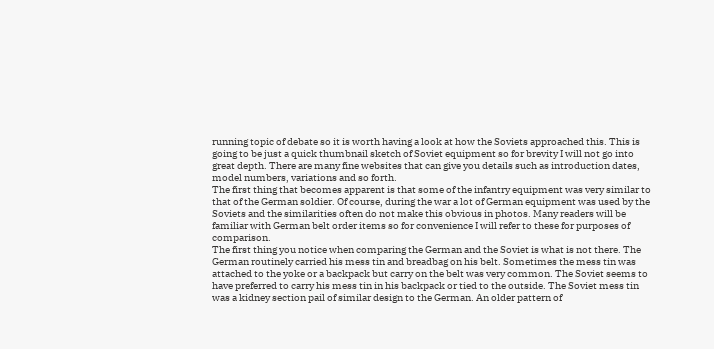running topic of debate so it is worth having a look at how the Soviets approached this. This is going to be just a quick thumbnail sketch of Soviet equipment so for brevity I will not go into great depth. There are many fine websites that can give you details such as introduction dates, model numbers, variations and so forth.
The first thing that becomes apparent is that some of the infantry equipment was very similar to that of the German soldier. Of course, during the war a lot of German equipment was used by the Soviets and the similarities often do not make this obvious in photos. Many readers will be familiar with German belt order items so for convenience I will refer to these for purposes of comparison.
The first thing you notice when comparing the German and the Soviet is what is not there. The German routinely carried his mess tin and breadbag on his belt. Sometimes the mess tin was attached to the yoke or a backpack but carry on the belt was very common. The Soviet seems to have preferred to carry his mess tin in his backpack or tied to the outside. The Soviet mess tin was a kidney section pail of similar design to the German. An older pattern of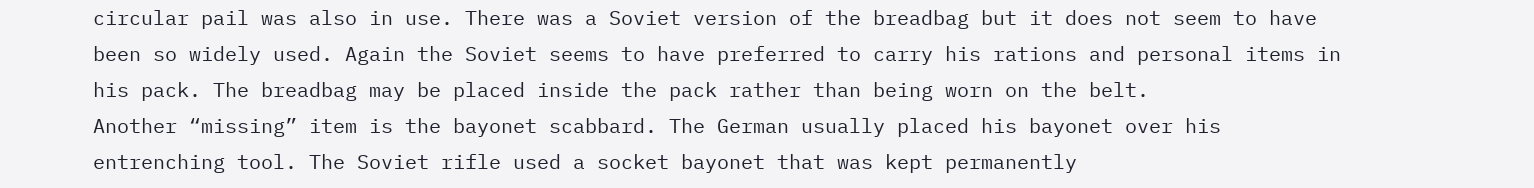circular pail was also in use. There was a Soviet version of the breadbag but it does not seem to have been so widely used. Again the Soviet seems to have preferred to carry his rations and personal items in his pack. The breadbag may be placed inside the pack rather than being worn on the belt.
Another “missing” item is the bayonet scabbard. The German usually placed his bayonet over his entrenching tool. The Soviet rifle used a socket bayonet that was kept permanently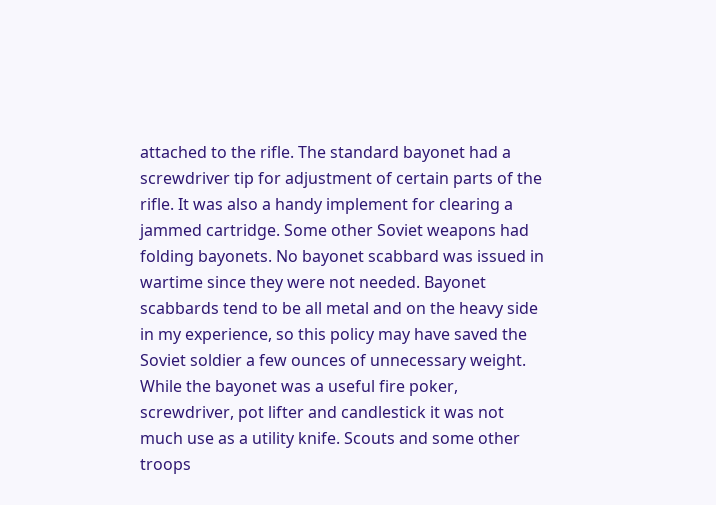attached to the rifle. The standard bayonet had a screwdriver tip for adjustment of certain parts of the rifle. It was also a handy implement for clearing a jammed cartridge. Some other Soviet weapons had folding bayonets. No bayonet scabbard was issued in wartime since they were not needed. Bayonet scabbards tend to be all metal and on the heavy side in my experience, so this policy may have saved the Soviet soldier a few ounces of unnecessary weight. While the bayonet was a useful fire poker, screwdriver, pot lifter and candlestick it was not much use as a utility knife. Scouts and some other troops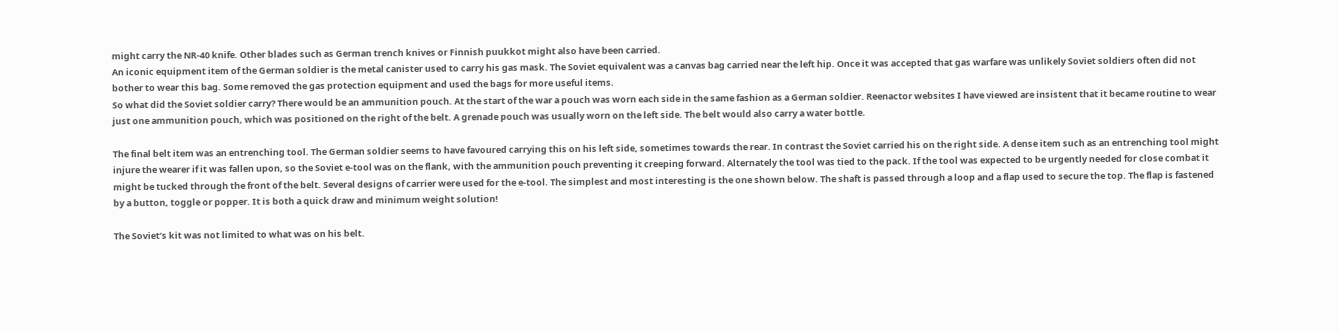might carry the NR-40 knife. Other blades such as German trench knives or Finnish puukkot might also have been carried.
An iconic equipment item of the German soldier is the metal canister used to carry his gas mask. The Soviet equivalent was a canvas bag carried near the left hip. Once it was accepted that gas warfare was unlikely Soviet soldiers often did not bother to wear this bag. Some removed the gas protection equipment and used the bags for more useful items.
So what did the Soviet soldier carry? There would be an ammunition pouch. At the start of the war a pouch was worn each side in the same fashion as a German soldier. Reenactor websites I have viewed are insistent that it became routine to wear just one ammunition pouch, which was positioned on the right of the belt. A grenade pouch was usually worn on the left side. The belt would also carry a water bottle.

The final belt item was an entrenching tool. The German soldier seems to have favoured carrying this on his left side, sometimes towards the rear. In contrast the Soviet carried his on the right side. A dense item such as an entrenching tool might injure the wearer if it was fallen upon, so the Soviet e-tool was on the flank, with the ammunition pouch preventing it creeping forward. Alternately the tool was tied to the pack. If the tool was expected to be urgently needed for close combat it might be tucked through the front of the belt. Several designs of carrier were used for the e-tool. The simplest and most interesting is the one shown below. The shaft is passed through a loop and a flap used to secure the top. The flap is fastened by a button, toggle or popper. It is both a quick draw and minimum weight solution!

The Soviet’s kit was not limited to what was on his belt.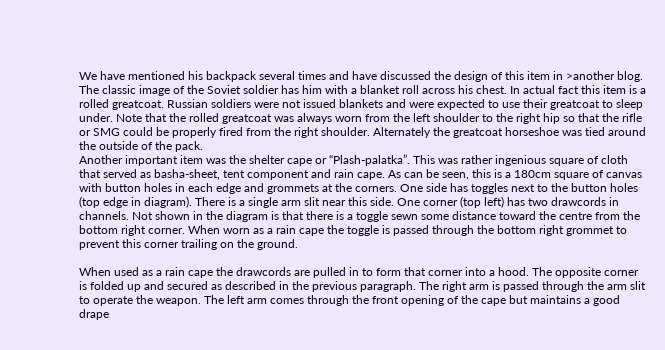We have mentioned his backpack several times and have discussed the design of this item in >another blog. The classic image of the Soviet soldier has him with a blanket roll across his chest. In actual fact this item is a rolled greatcoat. Russian soldiers were not issued blankets and were expected to use their greatcoat to sleep under. Note that the rolled greatcoat was always worn from the left shoulder to the right hip so that the rifle or SMG could be properly fired from the right shoulder. Alternately the greatcoat horseshoe was tied around the outside of the pack.
Another important item was the shelter cape or “Plash-palatka”. This was rather ingenious square of cloth that served as basha-sheet, tent component and rain cape. As can be seen, this is a 180cm square of canvas with button holes in each edge and grommets at the corners. One side has toggles next to the button holes (top edge in diagram). There is a single arm slit near this side. One corner (top left) has two drawcords in channels. Not shown in the diagram is that there is a toggle sewn some distance toward the centre from the bottom right corner. When worn as a rain cape the toggle is passed through the bottom right grommet to prevent this corner trailing on the ground.

When used as a rain cape the drawcords are pulled in to form that corner into a hood. The opposite corner is folded up and secured as described in the previous paragraph. The right arm is passed through the arm slit to operate the weapon. The left arm comes through the front opening of the cape but maintains a good drape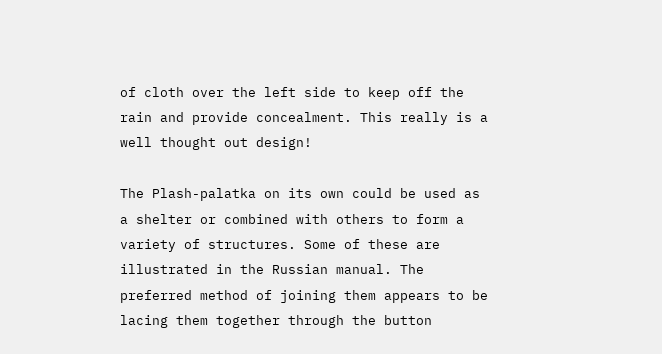of cloth over the left side to keep off the rain and provide concealment. This really is a well thought out design!

The Plash-palatka on its own could be used as a shelter or combined with others to form a variety of structures. Some of these are illustrated in the Russian manual. The preferred method of joining them appears to be lacing them together through the button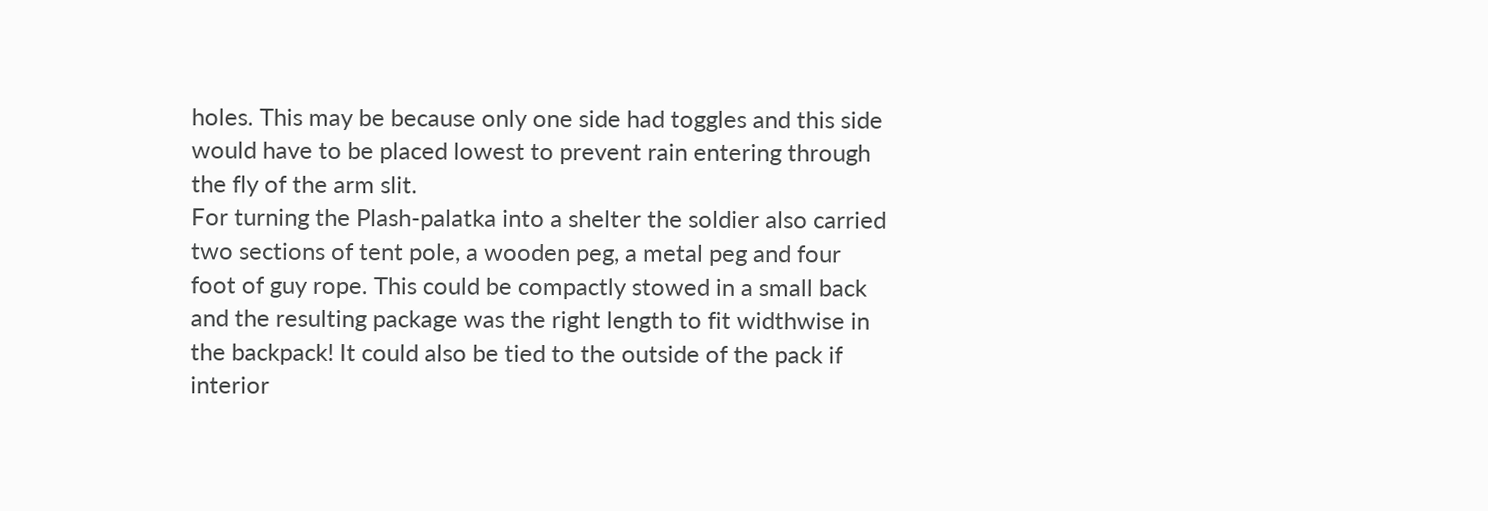holes. This may be because only one side had toggles and this side would have to be placed lowest to prevent rain entering through the fly of the arm slit.
For turning the Plash-palatka into a shelter the soldier also carried two sections of tent pole, a wooden peg, a metal peg and four foot of guy rope. This could be compactly stowed in a small back and the resulting package was the right length to fit widthwise in the backpack! It could also be tied to the outside of the pack if interior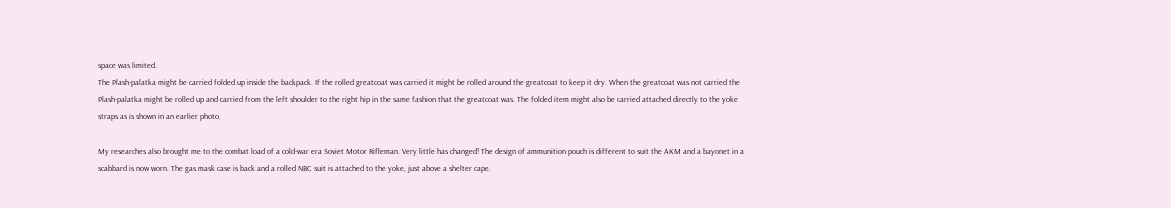space was limited.
The Plash-palatka might be carried folded up inside the backpack. If the rolled greatcoat was carried it might be rolled around the greatcoat to keep it dry. When the greatcoat was not carried the Plash-palatka might be rolled up and carried from the left shoulder to the right hip in the same fashion that the greatcoat was. The folded item might also be carried attached directly to the yoke straps as is shown in an earlier photo.

My researches also brought me to the combat load of a cold-war era Soviet Motor Rifleman. Very little has changed! The design of ammunition pouch is different to suit the AKM and a bayonet in a scabbard is now worn. The gas mask case is back and a rolled NBC suit is attached to the yoke, just above a shelter cape.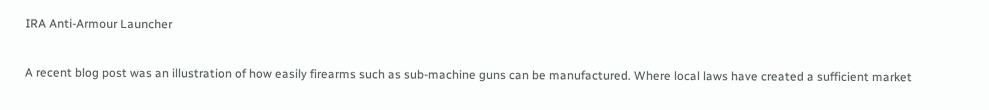IRA Anti-Armour Launcher

A recent blog post was an illustration of how easily firearms such as sub-machine guns can be manufactured. Where local laws have created a sufficient market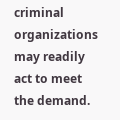criminal organizations may readily act to meet the demand.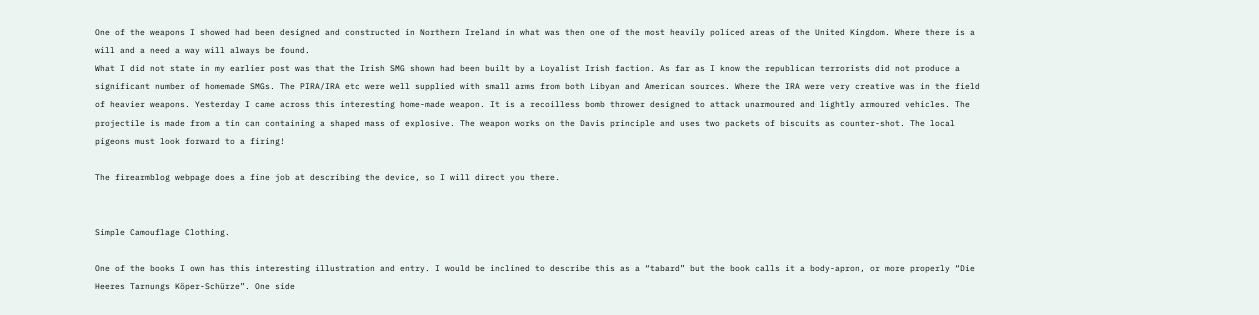One of the weapons I showed had been designed and constructed in Northern Ireland in what was then one of the most heavily policed areas of the United Kingdom. Where there is a will and a need a way will always be found.
What I did not state in my earlier post was that the Irish SMG shown had been built by a Loyalist Irish faction. As far as I know the republican terrorists did not produce a significant number of homemade SMGs. The PIRA/IRA etc were well supplied with small arms from both Libyan and American sources. Where the IRA were very creative was in the field of heavier weapons. Yesterday I came across this interesting home-made weapon. It is a recoilless bomb thrower designed to attack unarmoured and lightly armoured vehicles. The projectile is made from a tin can containing a shaped mass of explosive. The weapon works on the Davis principle and uses two packets of biscuits as counter-shot. The local pigeons must look forward to a firing!

The firearmblog webpage does a fine job at describing the device, so I will direct you there.


Simple Camouflage Clothing.

One of the books I own has this interesting illustration and entry. I would be inclined to describe this as a “tabard” but the book calls it a body-apron, or more properly “Die Heeres Tarnungs Köper-Schürze”. One side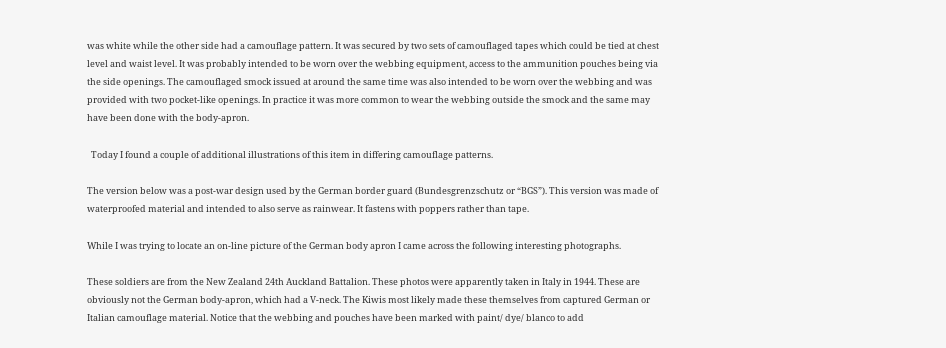was white while the other side had a camouflage pattern. It was secured by two sets of camouflaged tapes which could be tied at chest level and waist level. It was probably intended to be worn over the webbing equipment, access to the ammunition pouches being via the side openings. The camouflaged smock issued at around the same time was also intended to be worn over the webbing and was provided with two pocket-like openings. In practice it was more common to wear the webbing outside the smock and the same may have been done with the body-apron.

  Today I found a couple of additional illustrations of this item in differing camouflage patterns.

The version below was a post-war design used by the German border guard (Bundesgrenzschutz or “BGS”). This version was made of waterproofed material and intended to also serve as rainwear. It fastens with poppers rather than tape.

While I was trying to locate an on-line picture of the German body apron I came across the following interesting photographs.

These soldiers are from the New Zealand 24th Auckland Battalion. These photos were apparently taken in Italy in 1944. These are obviously not the German body-apron, which had a V-neck. The Kiwis most likely made these themselves from captured German or Italian camouflage material. Notice that the webbing and pouches have been marked with paint/ dye/ blanco to add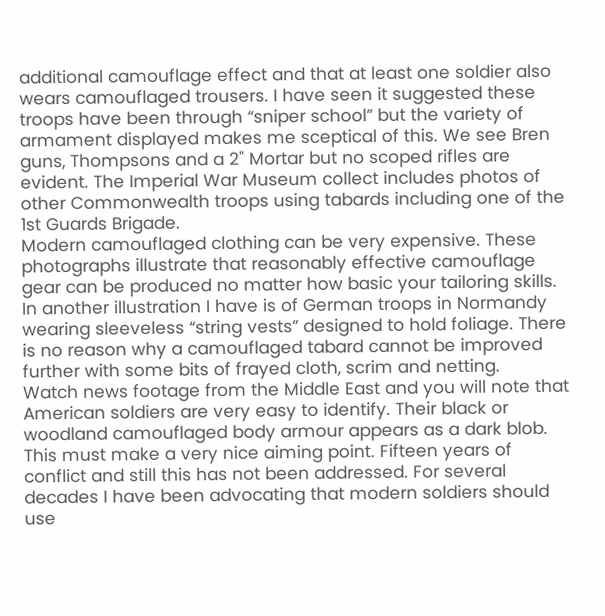additional camouflage effect and that at least one soldier also wears camouflaged trousers. I have seen it suggested these troops have been through “sniper school” but the variety of armament displayed makes me sceptical of this. We see Bren guns, Thompsons and a 2" Mortar but no scoped rifles are evident. The Imperial War Museum collect includes photos of other Commonwealth troops using tabards including one of the 1st Guards Brigade.
Modern camouflaged clothing can be very expensive. These photographs illustrate that reasonably effective camouflage gear can be produced no matter how basic your tailoring skills. In another illustration I have is of German troops in Normandy wearing sleeveless “string vests” designed to hold foliage. There is no reason why a camouflaged tabard cannot be improved further with some bits of frayed cloth, scrim and netting.
Watch news footage from the Middle East and you will note that American soldiers are very easy to identify. Their black or woodland camouflaged body armour appears as a dark blob. This must make a very nice aiming point. Fifteen years of conflict and still this has not been addressed. For several decades I have been advocating that modern soldiers should use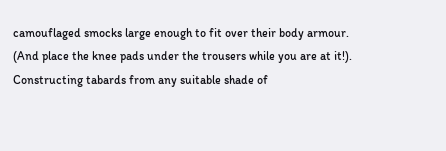camouflaged smocks large enough to fit over their body armour. (And place the knee pads under the trousers while you are at it!). Constructing tabards from any suitable shade of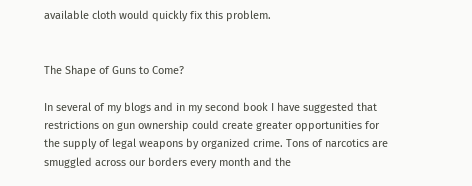available cloth would quickly fix this problem.


The Shape of Guns to Come?

In several of my blogs and in my second book I have suggested that restrictions on gun ownership could create greater opportunities for the supply of legal weapons by organized crime. Tons of narcotics are smuggled across our borders every month and the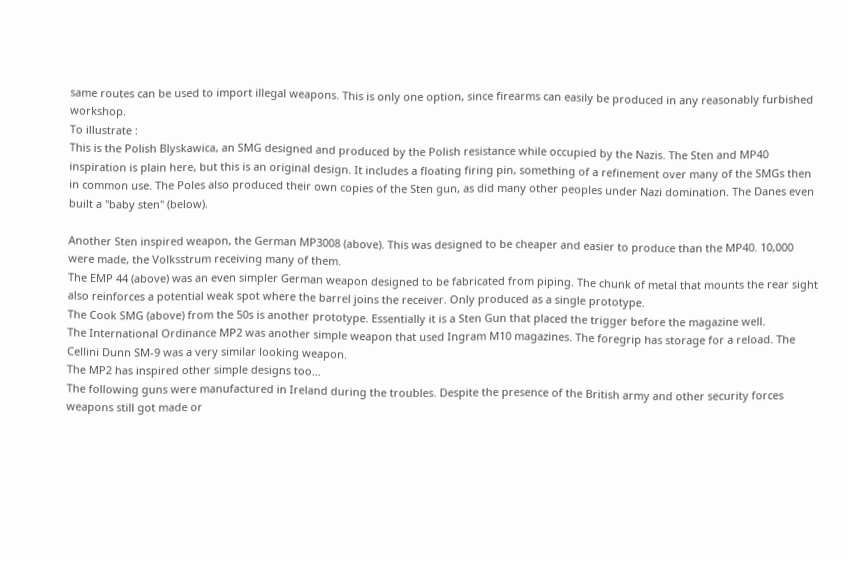same routes can be used to import illegal weapons. This is only one option, since firearms can easily be produced in any reasonably furbished workshop.
To illustrate :
This is the Polish Blyskawica, an SMG designed and produced by the Polish resistance while occupied by the Nazis. The Sten and MP40 inspiration is plain here, but this is an original design. It includes a floating firing pin, something of a refinement over many of the SMGs then in common use. The Poles also produced their own copies of the Sten gun, as did many other peoples under Nazi domination. The Danes even built a "baby sten" (below).

Another Sten inspired weapon, the German MP3008 (above). This was designed to be cheaper and easier to produce than the MP40. 10,000 were made, the Volksstrum receiving many of them.
The EMP 44 (above) was an even simpler German weapon designed to be fabricated from piping. The chunk of metal that mounts the rear sight also reinforces a potential weak spot where the barrel joins the receiver. Only produced as a single prototype.
The Cook SMG (above) from the 50s is another prototype. Essentially it is a Sten Gun that placed the trigger before the magazine well.
The International Ordinance MP2 was another simple weapon that used Ingram M10 magazines. The foregrip has storage for a reload. The Cellini Dunn SM-9 was a very similar looking weapon.
The MP2 has inspired other simple designs too…
The following guns were manufactured in Ireland during the troubles. Despite the presence of the British army and other security forces weapons still got made or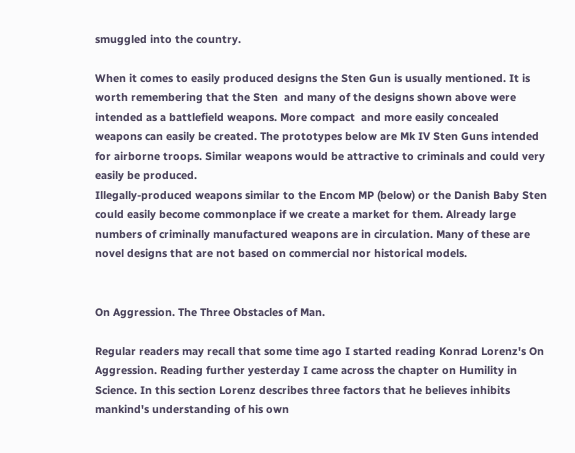smuggled into the country.

When it comes to easily produced designs the Sten Gun is usually mentioned. It is worth remembering that the Sten  and many of the designs shown above were intended as a battlefield weapons. More compact  and more easily concealed weapons can easily be created. The prototypes below are Mk IV Sten Guns intended for airborne troops. Similar weapons would be attractive to criminals and could very easily be produced.
Illegally-produced weapons similar to the Encom MP (below) or the Danish Baby Sten could easily become commonplace if we create a market for them. Already large numbers of criminally manufactured weapons are in circulation. Many of these are novel designs that are not based on commercial nor historical models.


On Aggression. The Three Obstacles of Man.

Regular readers may recall that some time ago I started reading Konrad Lorenz's On Aggression. Reading further yesterday I came across the chapter on Humility in Science. In this section Lorenz describes three factors that he believes inhibits mankind's understanding of his own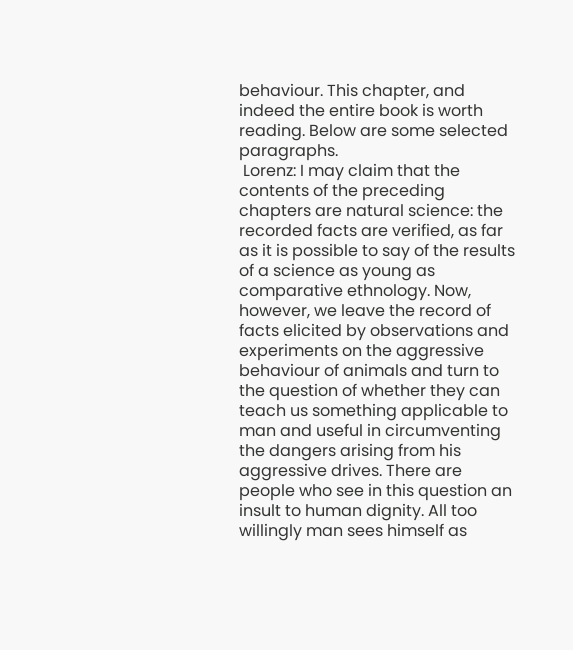behaviour. This chapter, and indeed the entire book is worth reading. Below are some selected paragraphs.
 Lorenz: I may claim that the contents of the preceding chapters are natural science: the recorded facts are verified, as far as it is possible to say of the results of a science as young as comparative ethnology. Now, however, we leave the record of facts elicited by observations and experiments on the aggressive behaviour of animals and turn to the question of whether they can teach us something applicable to man and useful in circumventing the dangers arising from his aggressive drives. There are people who see in this question an insult to human dignity. All too willingly man sees himself as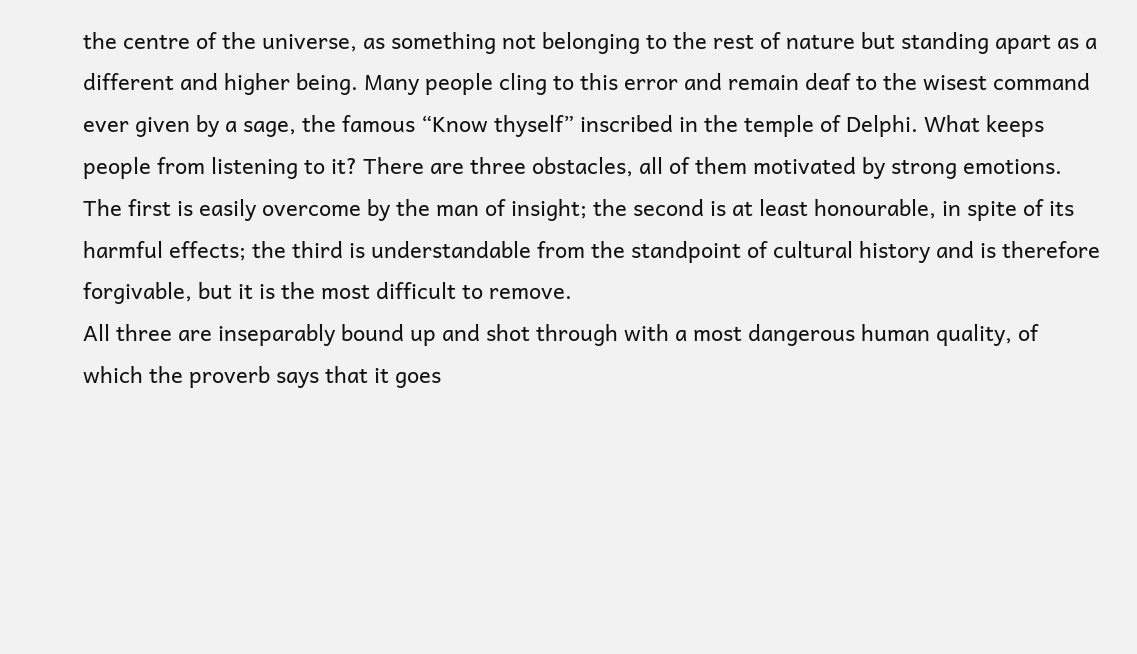the centre of the universe, as something not belonging to the rest of nature but standing apart as a different and higher being. Many people cling to this error and remain deaf to the wisest command ever given by a sage, the famous “Know thyself” inscribed in the temple of Delphi. What keeps people from listening to it? There are three obstacles, all of them motivated by strong emotions.
The first is easily overcome by the man of insight; the second is at least honourable, in spite of its harmful effects; the third is understandable from the standpoint of cultural history and is therefore forgivable, but it is the most difficult to remove.
All three are inseparably bound up and shot through with a most dangerous human quality, of which the proverb says that it goes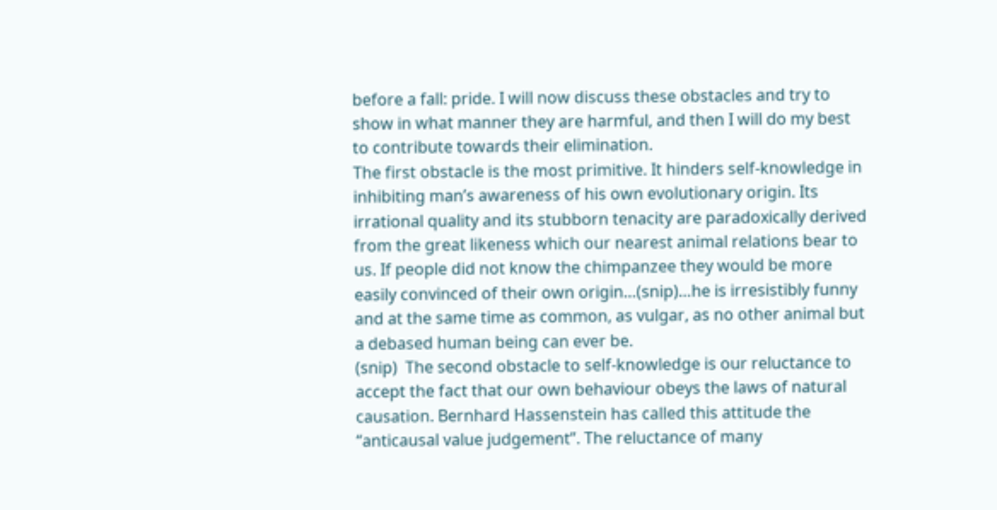before a fall: pride. I will now discuss these obstacles and try to show in what manner they are harmful, and then I will do my best to contribute towards their elimination.
The first obstacle is the most primitive. It hinders self-knowledge in inhibiting man’s awareness of his own evolutionary origin. Its irrational quality and its stubborn tenacity are paradoxically derived from the great likeness which our nearest animal relations bear to us. If people did not know the chimpanzee they would be more easily convinced of their own origin…(snip)…he is irresistibly funny and at the same time as common, as vulgar, as no other animal but a debased human being can ever be.
(snip)  The second obstacle to self-knowledge is our reluctance to accept the fact that our own behaviour obeys the laws of natural causation. Bernhard Hassenstein has called this attitude the “anticausal value judgement”. The reluctance of many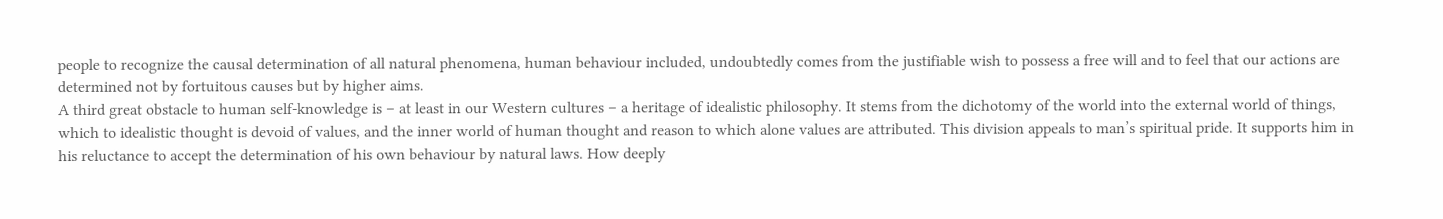people to recognize the causal determination of all natural phenomena, human behaviour included, undoubtedly comes from the justifiable wish to possess a free will and to feel that our actions are determined not by fortuitous causes but by higher aims.
A third great obstacle to human self-knowledge is – at least in our Western cultures – a heritage of idealistic philosophy. It stems from the dichotomy of the world into the external world of things, which to idealistic thought is devoid of values, and the inner world of human thought and reason to which alone values are attributed. This division appeals to man’s spiritual pride. It supports him in his reluctance to accept the determination of his own behaviour by natural laws. How deeply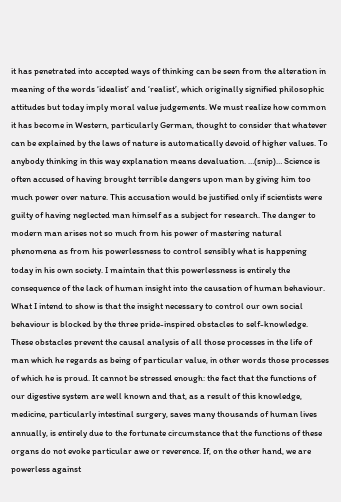it has penetrated into accepted ways of thinking can be seen from the alteration in meaning of the words ‘idealist’ and ‘realist’, which originally signified philosophic attitudes but today imply moral value judgements. We must realize how common it has become in Western, particularly German, thought to consider that whatever can be explained by the laws of nature is automatically devoid of higher values. To anybody thinking in this way explanation means devaluation. …(snip)… Science is often accused of having brought terrible dangers upon man by giving him too much power over nature. This accusation would be justified only if scientists were guilty of having neglected man himself as a subject for research. The danger to modern man arises not so much from his power of mastering natural phenomena as from his powerlessness to control sensibly what is happening today in his own society. I maintain that this powerlessness is entirely the consequence of the lack of human insight into the causation of human behaviour. What I intend to show is that the insight necessary to control our own social behaviour is blocked by the three pride-inspired obstacles to self-knowledge. These obstacles prevent the causal analysis of all those processes in the life of man which he regards as being of particular value, in other words those processes of which he is proud. It cannot be stressed enough: the fact that the functions of our digestive system are well known and that, as a result of this knowledge, medicine, particularly intestinal surgery, saves many thousands of human lives annually, is entirely due to the fortunate circumstance that the functions of these organs do not evoke particular awe or reverence. If, on the other hand, we are powerless against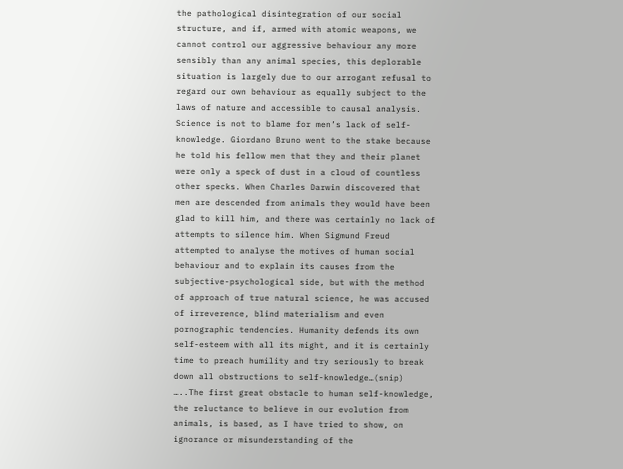the pathological disintegration of our social structure, and if, armed with atomic weapons, we cannot control our aggressive behaviour any more sensibly than any animal species, this deplorable situation is largely due to our arrogant refusal to regard our own behaviour as equally subject to the laws of nature and accessible to causal analysis. Science is not to blame for men’s lack of self-knowledge. Giordano Bruno went to the stake because he told his fellow men that they and their planet were only a speck of dust in a cloud of countless other specks. When Charles Darwin discovered that men are descended from animals they would have been glad to kill him, and there was certainly no lack of attempts to silence him. When Sigmund Freud attempted to analyse the motives of human social behaviour and to explain its causes from the subjective-psychological side, but with the method of approach of true natural science, he was accused of irreverence, blind materialism and even pornographic tendencies. Humanity defends its own self-esteem with all its might, and it is certainly time to preach humility and try seriously to break down all obstructions to self-knowledge…(snip)
…..The first great obstacle to human self-knowledge, the reluctance to believe in our evolution from animals, is based, as I have tried to show, on ignorance or misunderstanding of the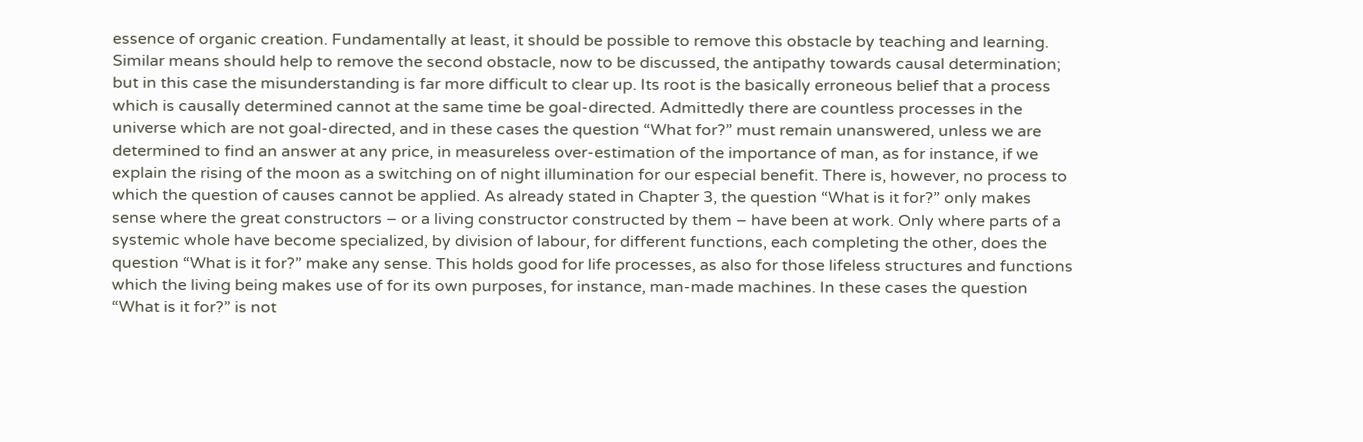essence of organic creation. Fundamentally at least, it should be possible to remove this obstacle by teaching and learning. Similar means should help to remove the second obstacle, now to be discussed, the antipathy towards causal determination; but in this case the misunderstanding is far more difficult to clear up. Its root is the basically erroneous belief that a process which is causally determined cannot at the same time be goal-directed. Admittedly there are countless processes in the universe which are not goal-directed, and in these cases the question “What for?” must remain unanswered, unless we are determined to find an answer at any price, in measureless over-estimation of the importance of man, as for instance, if we explain the rising of the moon as a switching on of night illumination for our especial benefit. There is, however, no process to which the question of causes cannot be applied. As already stated in Chapter 3, the question “What is it for?” only makes sense where the great constructors – or a living constructor constructed by them – have been at work. Only where parts of a systemic whole have become specialized, by division of labour, for different functions, each completing the other, does the question “What is it for?” make any sense. This holds good for life processes, as also for those lifeless structures and functions which the living being makes use of for its own purposes, for instance, man-made machines. In these cases the question “What is it for?” is not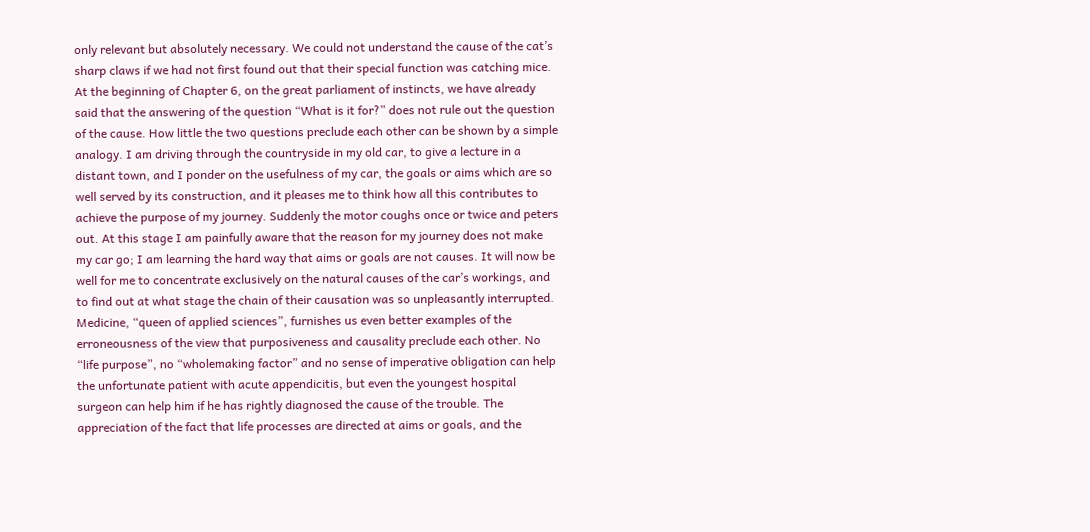only relevant but absolutely necessary. We could not understand the cause of the cat’s sharp claws if we had not first found out that their special function was catching mice. At the beginning of Chapter 6, on the great parliament of instincts, we have already said that the answering of the question “What is it for?” does not rule out the question of the cause. How little the two questions preclude each other can be shown by a simple analogy. I am driving through the countryside in my old car, to give a lecture in a distant town, and I ponder on the usefulness of my car, the goals or aims which are so well served by its construction, and it pleases me to think how all this contributes to achieve the purpose of my journey. Suddenly the motor coughs once or twice and peters out. At this stage I am painfully aware that the reason for my journey does not make my car go; I am learning the hard way that aims or goals are not causes. It will now be well for me to concentrate exclusively on the natural causes of the car’s workings, and to find out at what stage the chain of their causation was so unpleasantly interrupted. Medicine, “queen of applied sciences”, furnishes us even better examples of the erroneousness of the view that purposiveness and causality preclude each other. No “life purpose”, no “wholemaking factor” and no sense of imperative obligation can help the unfortunate patient with acute appendicitis, but even the youngest hospital surgeon can help him if he has rightly diagnosed the cause of the trouble. The appreciation of the fact that life processes are directed at aims or goals, and the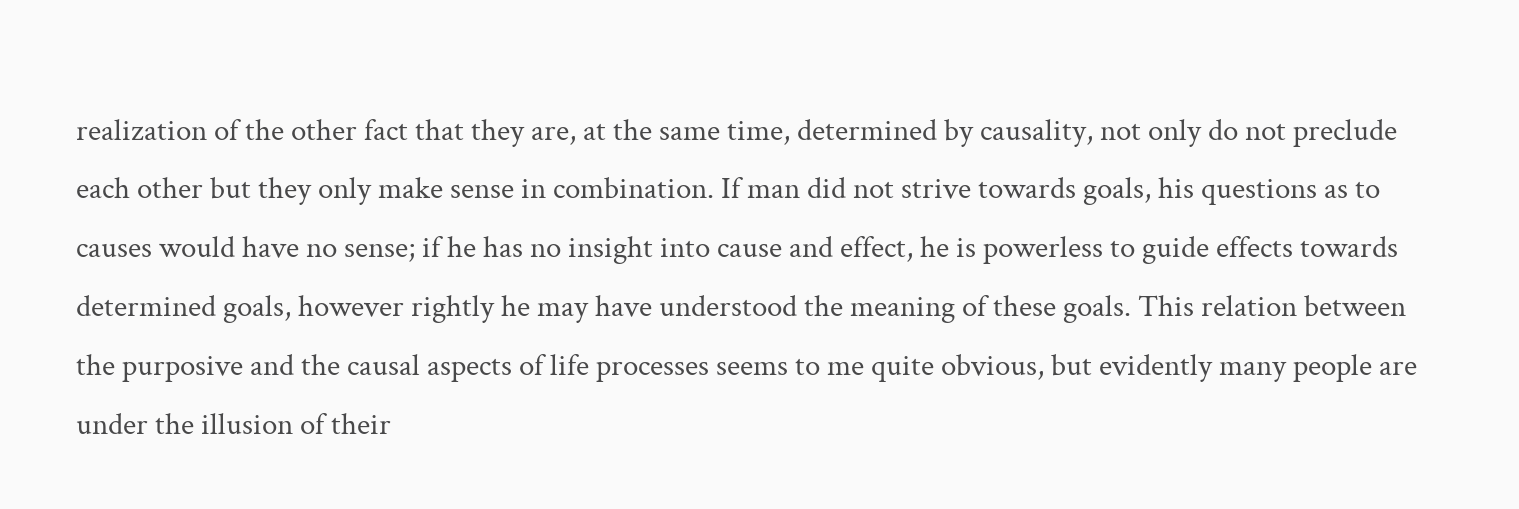realization of the other fact that they are, at the same time, determined by causality, not only do not preclude each other but they only make sense in combination. If man did not strive towards goals, his questions as to causes would have no sense; if he has no insight into cause and effect, he is powerless to guide effects towards determined goals, however rightly he may have understood the meaning of these goals. This relation between the purposive and the causal aspects of life processes seems to me quite obvious, but evidently many people are under the illusion of their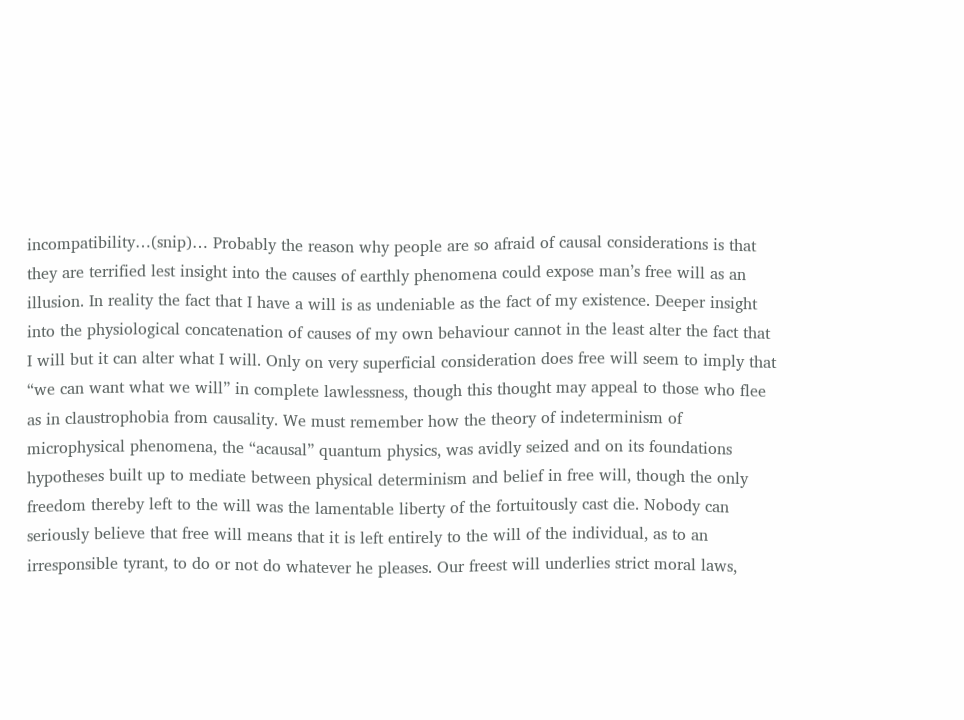incompatibility…(snip)… Probably the reason why people are so afraid of causal considerations is that they are terrified lest insight into the causes of earthly phenomena could expose man’s free will as an illusion. In reality the fact that I have a will is as undeniable as the fact of my existence. Deeper insight into the physiological concatenation of causes of my own behaviour cannot in the least alter the fact that I will but it can alter what I will. Only on very superficial consideration does free will seem to imply that “we can want what we will” in complete lawlessness, though this thought may appeal to those who flee as in claustrophobia from causality. We must remember how the theory of indeterminism of microphysical phenomena, the “acausal” quantum physics, was avidly seized and on its foundations hypotheses built up to mediate between physical determinism and belief in free will, though the only freedom thereby left to the will was the lamentable liberty of the fortuitously cast die. Nobody can seriously believe that free will means that it is left entirely to the will of the individual, as to an irresponsible tyrant, to do or not do whatever he pleases. Our freest will underlies strict moral laws,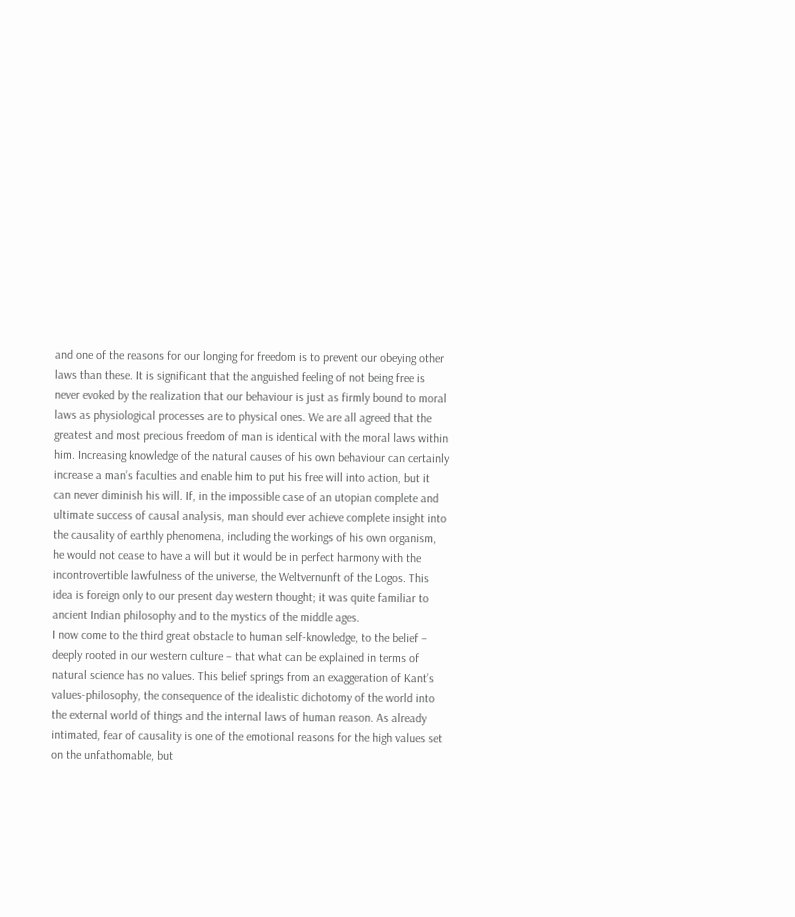and one of the reasons for our longing for freedom is to prevent our obeying other laws than these. It is significant that the anguished feeling of not being free is never evoked by the realization that our behaviour is just as firmly bound to moral laws as physiological processes are to physical ones. We are all agreed that the greatest and most precious freedom of man is identical with the moral laws within him. Increasing knowledge of the natural causes of his own behaviour can certainly increase a man’s faculties and enable him to put his free will into action, but it can never diminish his will. If, in the impossible case of an utopian complete and ultimate success of causal analysis, man should ever achieve complete insight into the causality of earthly phenomena, including the workings of his own organism, he would not cease to have a will but it would be in perfect harmony with the incontrovertible lawfulness of the universe, the Weltvernunft of the Logos. This idea is foreign only to our present day western thought; it was quite familiar to ancient Indian philosophy and to the mystics of the middle ages.
I now come to the third great obstacle to human self-knowledge, to the belief – deeply rooted in our western culture – that what can be explained in terms of natural science has no values. This belief springs from an exaggeration of Kant’s values-philosophy, the consequence of the idealistic dichotomy of the world into the external world of things and the internal laws of human reason. As already intimated, fear of causality is one of the emotional reasons for the high values set on the unfathomable, but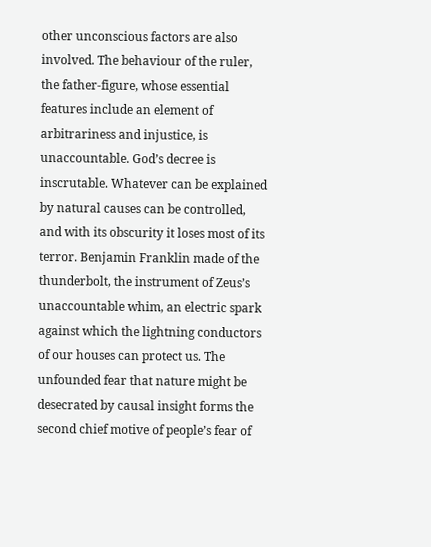other unconscious factors are also involved. The behaviour of the ruler, the father-figure, whose essential features include an element of arbitrariness and injustice, is unaccountable. God’s decree is inscrutable. Whatever can be explained by natural causes can be controlled, and with its obscurity it loses most of its terror. Benjamin Franklin made of the thunderbolt, the instrument of Zeus’s unaccountable whim, an electric spark against which the lightning conductors of our houses can protect us. The unfounded fear that nature might be desecrated by causal insight forms the second chief motive of people’s fear of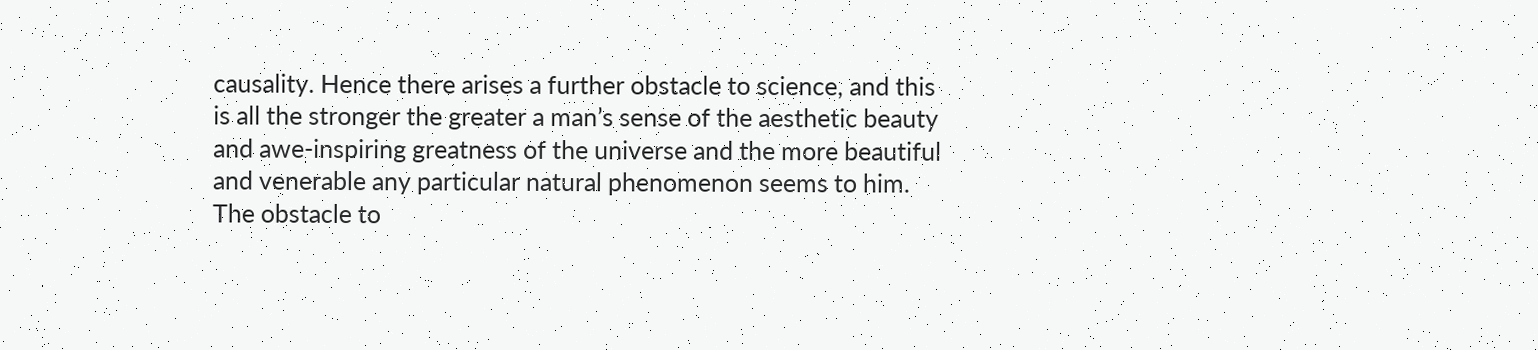causality. Hence there arises a further obstacle to science, and this is all the stronger the greater a man’s sense of the aesthetic beauty and awe-inspiring greatness of the universe and the more beautiful and venerable any particular natural phenomenon seems to him. The obstacle to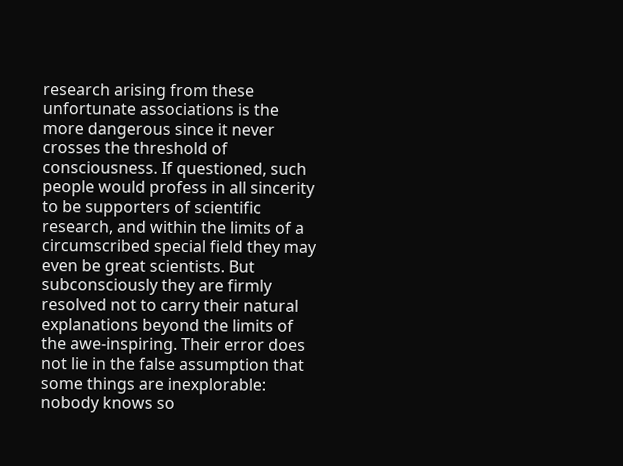research arising from these unfortunate associations is the more dangerous since it never crosses the threshold of consciousness. If questioned, such people would profess in all sincerity to be supporters of scientific research, and within the limits of a circumscribed special field they may even be great scientists. But subconsciously they are firmly resolved not to carry their natural explanations beyond the limits of the awe-inspiring. Their error does not lie in the false assumption that some things are inexplorable: nobody knows so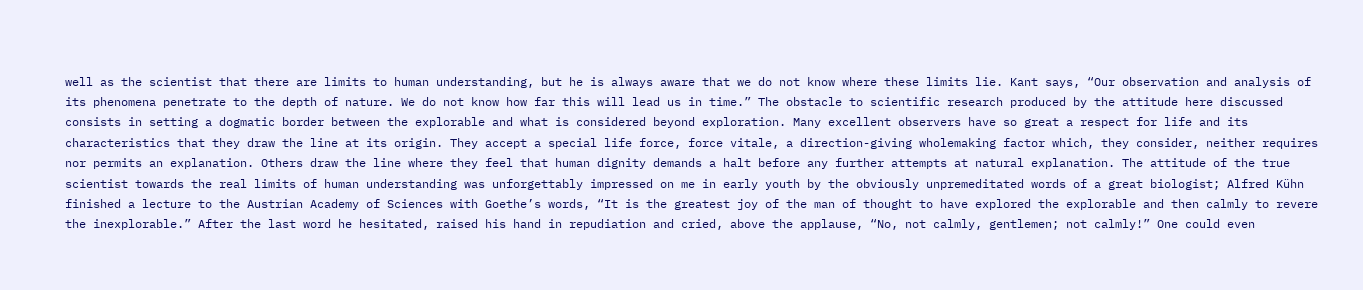well as the scientist that there are limits to human understanding, but he is always aware that we do not know where these limits lie. Kant says, “Our observation and analysis of its phenomena penetrate to the depth of nature. We do not know how far this will lead us in time.” The obstacle to scientific research produced by the attitude here discussed consists in setting a dogmatic border between the explorable and what is considered beyond exploration. Many excellent observers have so great a respect for life and its characteristics that they draw the line at its origin. They accept a special life force, force vitale, a direction-giving wholemaking factor which, they consider, neither requires nor permits an explanation. Others draw the line where they feel that human dignity demands a halt before any further attempts at natural explanation. The attitude of the true scientist towards the real limits of human understanding was unforgettably impressed on me in early youth by the obviously unpremeditated words of a great biologist; Alfred Kühn finished a lecture to the Austrian Academy of Sciences with Goethe’s words, “It is the greatest joy of the man of thought to have explored the explorable and then calmly to revere the inexplorable.” After the last word he hesitated, raised his hand in repudiation and cried, above the applause, “No, not calmly, gentlemen; not calmly!” One could even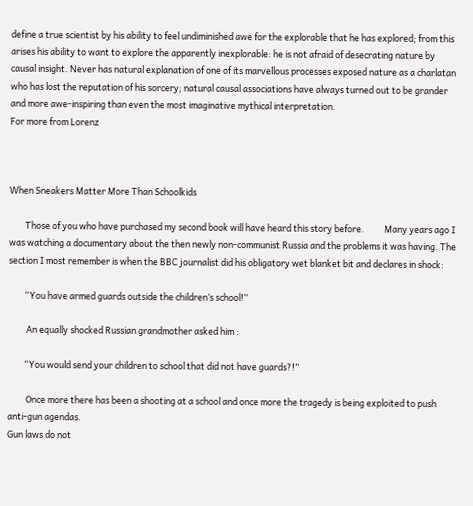define a true scientist by his ability to feel undiminished awe for the explorable that he has explored; from this arises his ability to want to explore the apparently inexplorable: he is not afraid of desecrating nature by causal insight. Never has natural explanation of one of its marvellous processes exposed nature as a charlatan who has lost the reputation of his sorcery; natural causal associations have always turned out to be grander and more awe-inspiring than even the most imaginative mythical interpretation.
For more from Lorenz



When Sneakers Matter More Than Schoolkids

        Those of you who have purchased my second book will have heard this story before.          Many years ago I was watching a documentary about the then newly non-communist Russia and the problems it was having. The section I most remember is when the BBC journalist did his obligatory wet blanket bit and declares in shock:

        “You have armed guards outside the children’s school!”

         An equally shocked Russian grandmother asked him :

        “You would send your children to school that did not have guards?!”

         Once more there has been a shooting at a school and once more the tragedy is being exploited to push anti-gun agendas.
Gun laws do not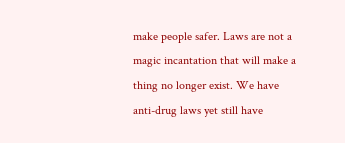make people safer. Laws are not a magic incantation that will make a thing no longer exist. We have anti-drug laws yet still have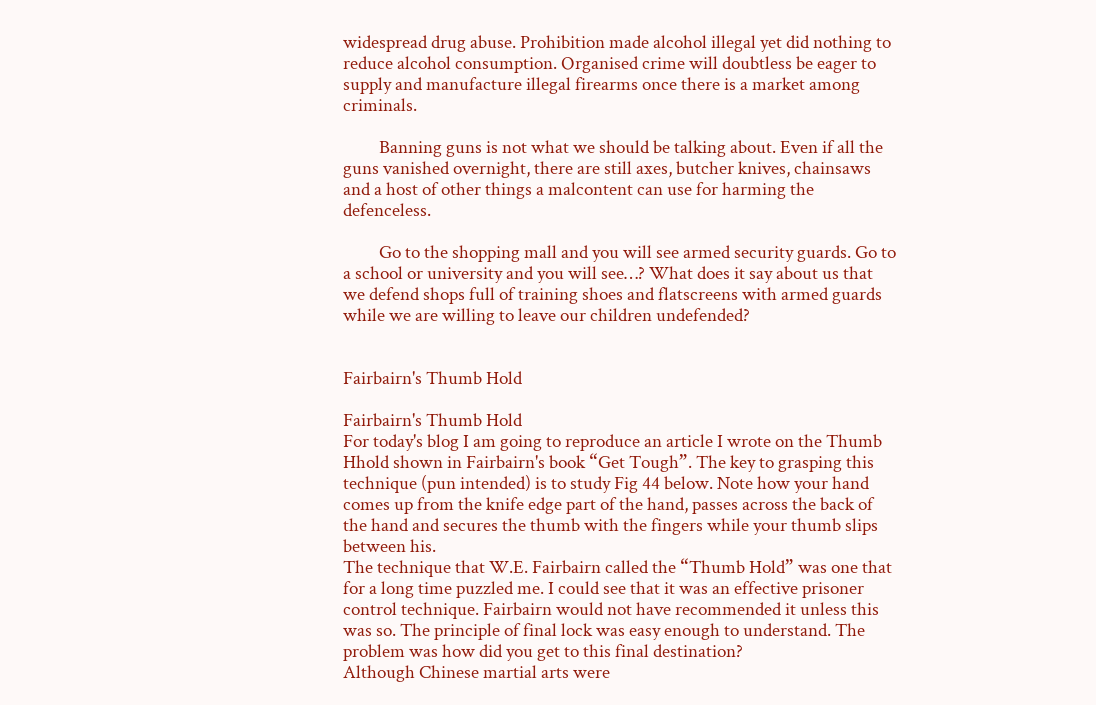widespread drug abuse. Prohibition made alcohol illegal yet did nothing to reduce alcohol consumption. Organised crime will doubtless be eager to supply and manufacture illegal firearms once there is a market among criminals.

         Banning guns is not what we should be talking about. Even if all the guns vanished overnight, there are still axes, butcher knives, chainsaws and a host of other things a malcontent can use for harming the defenceless.

         Go to the shopping mall and you will see armed security guards. Go to a school or university and you will see…? What does it say about us that we defend shops full of training shoes and flatscreens with armed guards while we are willing to leave our children undefended?


Fairbairn's Thumb Hold

Fairbairn's Thumb Hold
For today's blog I am going to reproduce an article I wrote on the Thumb Hhold shown in Fairbairn's book “Get Tough”. The key to grasping this technique (pun intended) is to study Fig 44 below. Note how your hand comes up from the knife edge part of the hand, passes across the back of the hand and secures the thumb with the fingers while your thumb slips between his.
The technique that W.E. Fairbairn called the “Thumb Hold” was one that for a long time puzzled me. I could see that it was an effective prisoner control technique. Fairbairn would not have recommended it unless this was so. The principle of final lock was easy enough to understand. The problem was how did you get to this final destination?
Although Chinese martial arts were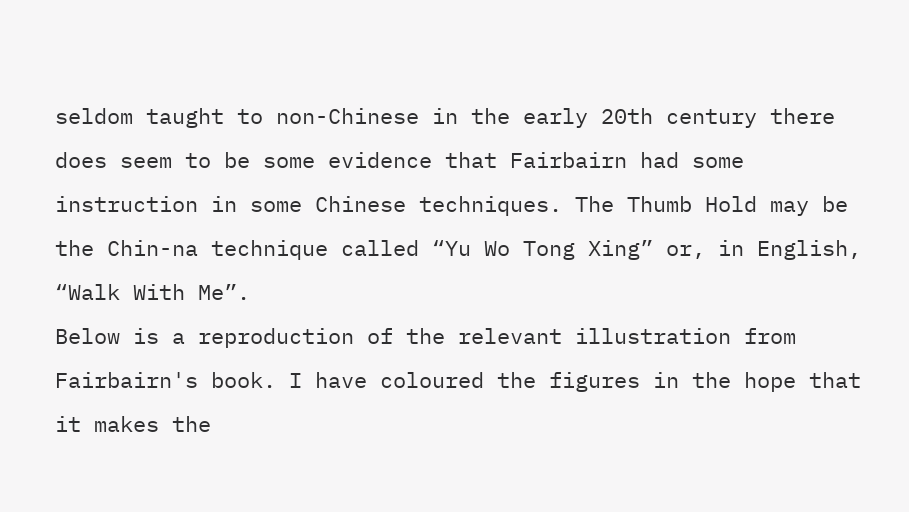seldom taught to non-Chinese in the early 20th century there does seem to be some evidence that Fairbairn had some instruction in some Chinese techniques. The Thumb Hold may be the Chin-na technique called “Yu Wo Tong Xing” or, in English, “Walk With Me”.
Below is a reproduction of the relevant illustration from Fairbairn's book. I have coloured the figures in the hope that it makes the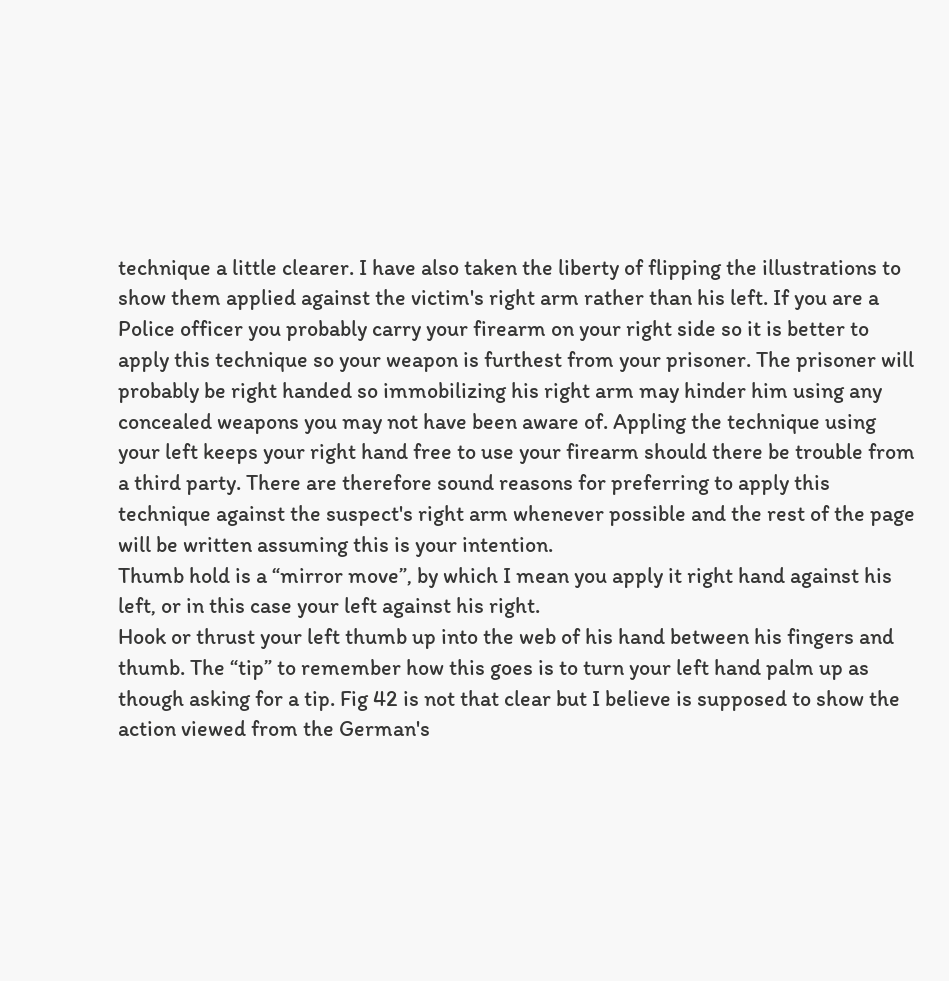technique a little clearer. I have also taken the liberty of flipping the illustrations to show them applied against the victim's right arm rather than his left. If you are a Police officer you probably carry your firearm on your right side so it is better to apply this technique so your weapon is furthest from your prisoner. The prisoner will probably be right handed so immobilizing his right arm may hinder him using any concealed weapons you may not have been aware of. Appling the technique using your left keeps your right hand free to use your firearm should there be trouble from a third party. There are therefore sound reasons for preferring to apply this technique against the suspect's right arm whenever possible and the rest of the page will be written assuming this is your intention.
Thumb hold is a “mirror move”, by which I mean you apply it right hand against his left, or in this case your left against his right.
Hook or thrust your left thumb up into the web of his hand between his fingers and thumb. The “tip” to remember how this goes is to turn your left hand palm up as though asking for a tip. Fig 42 is not that clear but I believe is supposed to show the action viewed from the German's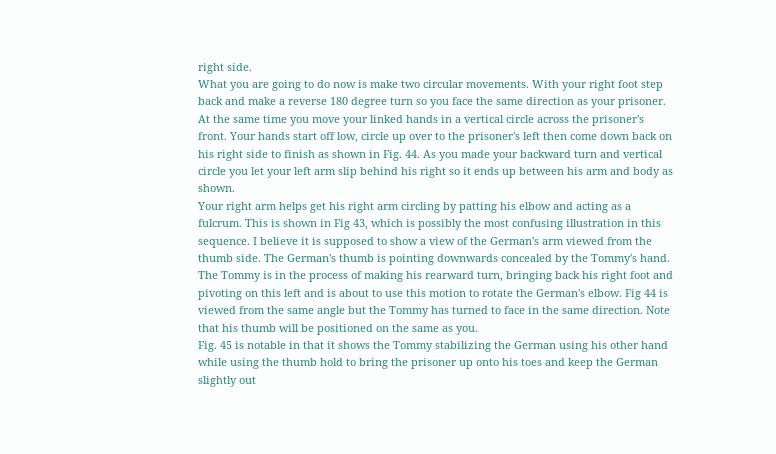right side.
What you are going to do now is make two circular movements. With your right foot step back and make a reverse 180 degree turn so you face the same direction as your prisoner. At the same time you move your linked hands in a vertical circle across the prisoner's front. Your hands start off low, circle up over to the prisoner's left then come down back on his right side to finish as shown in Fig. 44. As you made your backward turn and vertical circle you let your left arm slip behind his right so it ends up between his arm and body as shown.
Your right arm helps get his right arm circling by patting his elbow and acting as a fulcrum. This is shown in Fig 43, which is possibly the most confusing illustration in this sequence. I believe it is supposed to show a view of the German's arm viewed from the thumb side. The German's thumb is pointing downwards concealed by the Tommy's hand. The Tommy is in the process of making his rearward turn, bringing back his right foot and pivoting on this left and is about to use this motion to rotate the German's elbow. Fig 44 is viewed from the same angle but the Tommy has turned to face in the same direction. Note that his thumb will be positioned on the same as you.
Fig. 45 is notable in that it shows the Tommy stabilizing the German using his other hand while using the thumb hold to bring the prisoner up onto his toes and keep the German slightly out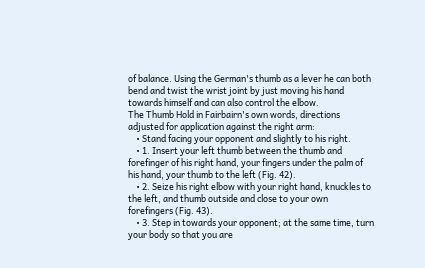of balance. Using the German's thumb as a lever he can both bend and twist the wrist joint by just moving his hand towards himself and can also control the elbow.
The Thumb Hold in Fairbairn's own words, directions adjusted for application against the right arm:
    • Stand facing your opponent and slightly to his right.
    • 1. Insert your left thumb between the thumb and forefinger of his right hand, your fingers under the palm of his hand, your thumb to the left (Fig. 42).
    • 2. Seize his right elbow with your right hand, knuckles to the left, and thumb outside and close to your own forefingers (Fig. 43).
    • 3. Step in towards your opponent; at the same time, turn your body so that you are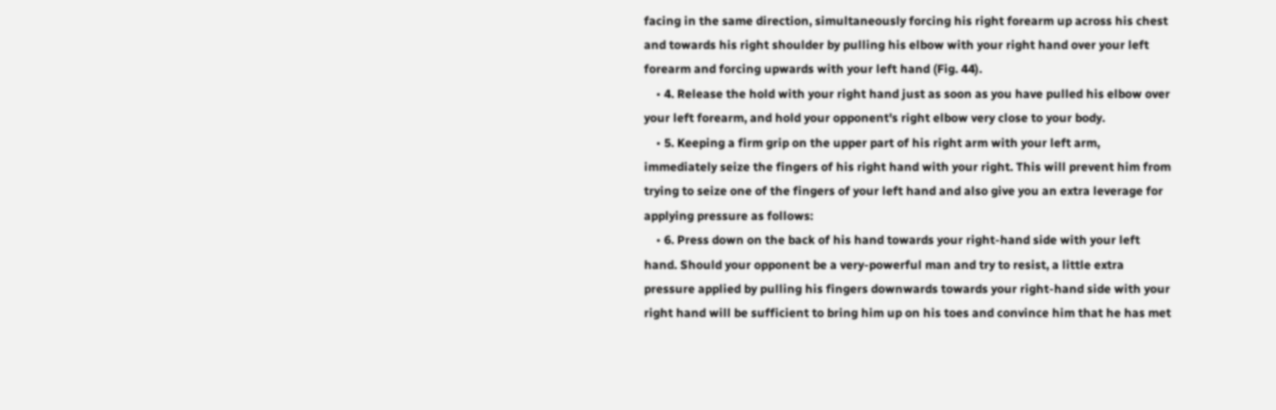facing in the same direction, simultaneously forcing his right forearm up across his chest and towards his right shoulder by pulling his elbow with your right hand over your left forearm and forcing upwards with your left hand (Fig. 44).
    • 4. Release the hold with your right hand just as soon as you have pulled his elbow over your left forearm, and hold your opponent's right elbow very close to your body.
    • 5. Keeping a firm grip on the upper part of his right arm with your left arm, immediately seize the fingers of his right hand with your right. This will prevent him from trying to seize one of the fingers of your left hand and also give you an extra leverage for applying pressure as follows:
    • 6. Press down on the back of his hand towards your right-hand side with your left hand. Should your opponent be a very-powerful man and try to resist, a little extra pressure applied by pulling his fingers downwards towards your right-hand side with your right hand will be sufficient to bring him up on his toes and convince him that he has met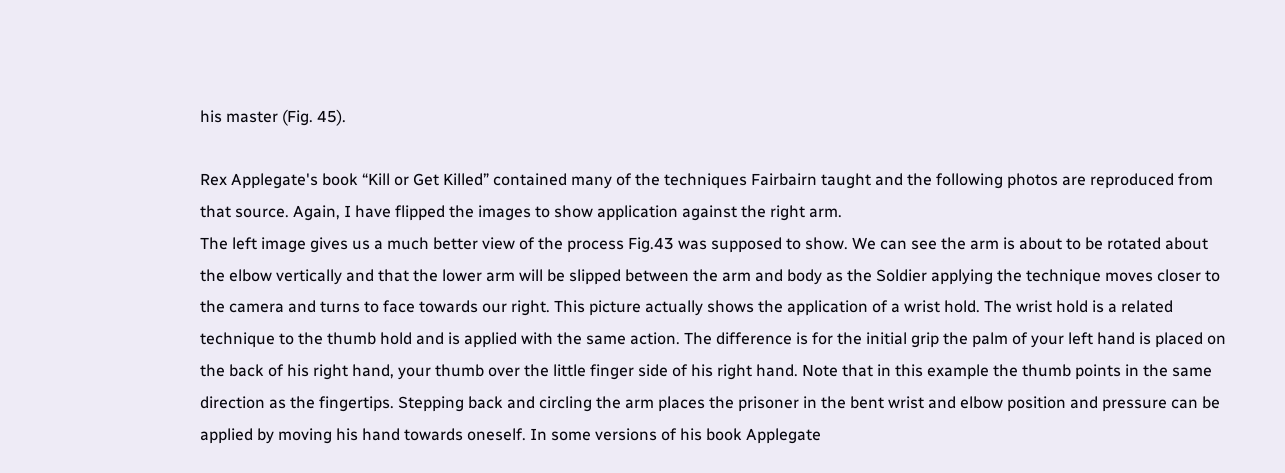his master (Fig. 45).

Rex Applegate's book “Kill or Get Killed” contained many of the techniques Fairbairn taught and the following photos are reproduced from that source. Again, I have flipped the images to show application against the right arm.
The left image gives us a much better view of the process Fig.43 was supposed to show. We can see the arm is about to be rotated about the elbow vertically and that the lower arm will be slipped between the arm and body as the Soldier applying the technique moves closer to the camera and turns to face towards our right. This picture actually shows the application of a wrist hold. The wrist hold is a related technique to the thumb hold and is applied with the same action. The difference is for the initial grip the palm of your left hand is placed on the back of his right hand, your thumb over the little finger side of his right hand. Note that in this example the thumb points in the same direction as the fingertips. Stepping back and circling the arm places the prisoner in the bent wrist and elbow position and pressure can be applied by moving his hand towards oneself. In some versions of his book Applegate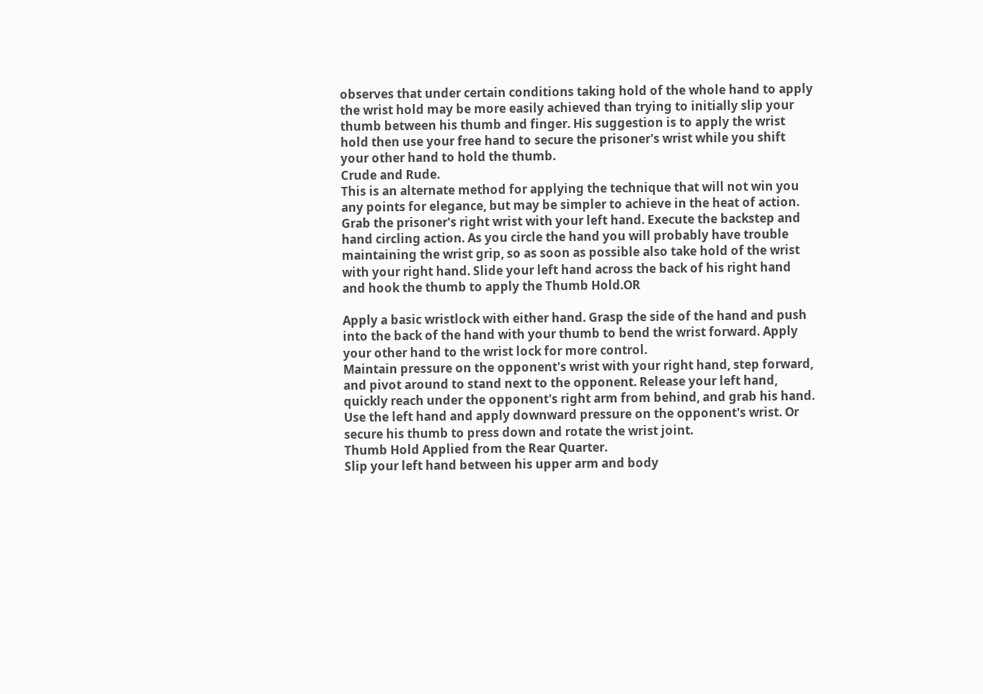observes that under certain conditions taking hold of the whole hand to apply the wrist hold may be more easily achieved than trying to initially slip your thumb between his thumb and finger. His suggestion is to apply the wrist hold then use your free hand to secure the prisoner's wrist while you shift your other hand to hold the thumb.
Crude and Rude.
This is an alternate method for applying the technique that will not win you any points for elegance, but may be simpler to achieve in the heat of action.
Grab the prisoner's right wrist with your left hand. Execute the backstep and hand circling action. As you circle the hand you will probably have trouble maintaining the wrist grip, so as soon as possible also take hold of the wrist with your right hand. Slide your left hand across the back of his right hand and hook the thumb to apply the Thumb Hold.OR

Apply a basic wristlock with either hand. Grasp the side of the hand and push into the back of the hand with your thumb to bend the wrist forward. Apply your other hand to the wrist lock for more control.
Maintain pressure on the opponent's wrist with your right hand, step forward, and pivot around to stand next to the opponent. Release your left hand, quickly reach under the opponent's right arm from behind, and grab his hand. Use the left hand and apply downward pressure on the opponent's wrist. Or secure his thumb to press down and rotate the wrist joint.
Thumb Hold Applied from the Rear Quarter.
Slip your left hand between his upper arm and body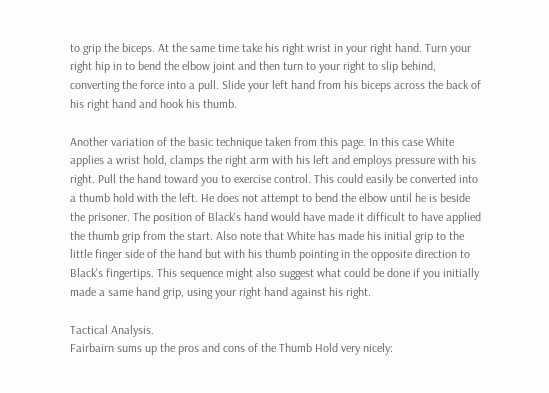to grip the biceps. At the same time take his right wrist in your right hand. Turn your right hip in to bend the elbow joint and then turn to your right to slip behind, converting the force into a pull. Slide your left hand from his biceps across the back of his right hand and hook his thumb.

Another variation of the basic technique taken from this page. In this case White applies a wrist hold, clamps the right arm with his left and employs pressure with his right. Pull the hand toward you to exercise control. This could easily be converted into a thumb hold with the left. He does not attempt to bend the elbow until he is beside the prisoner. The position of Black's hand would have made it difficult to have applied the thumb grip from the start. Also note that White has made his initial grip to the little finger side of the hand but with his thumb pointing in the opposite direction to Black's fingertips. This sequence might also suggest what could be done if you initially made a same hand grip, using your right hand against his right.

Tactical Analysis.
Fairbairn sums up the pros and cons of the Thumb Hold very nicely: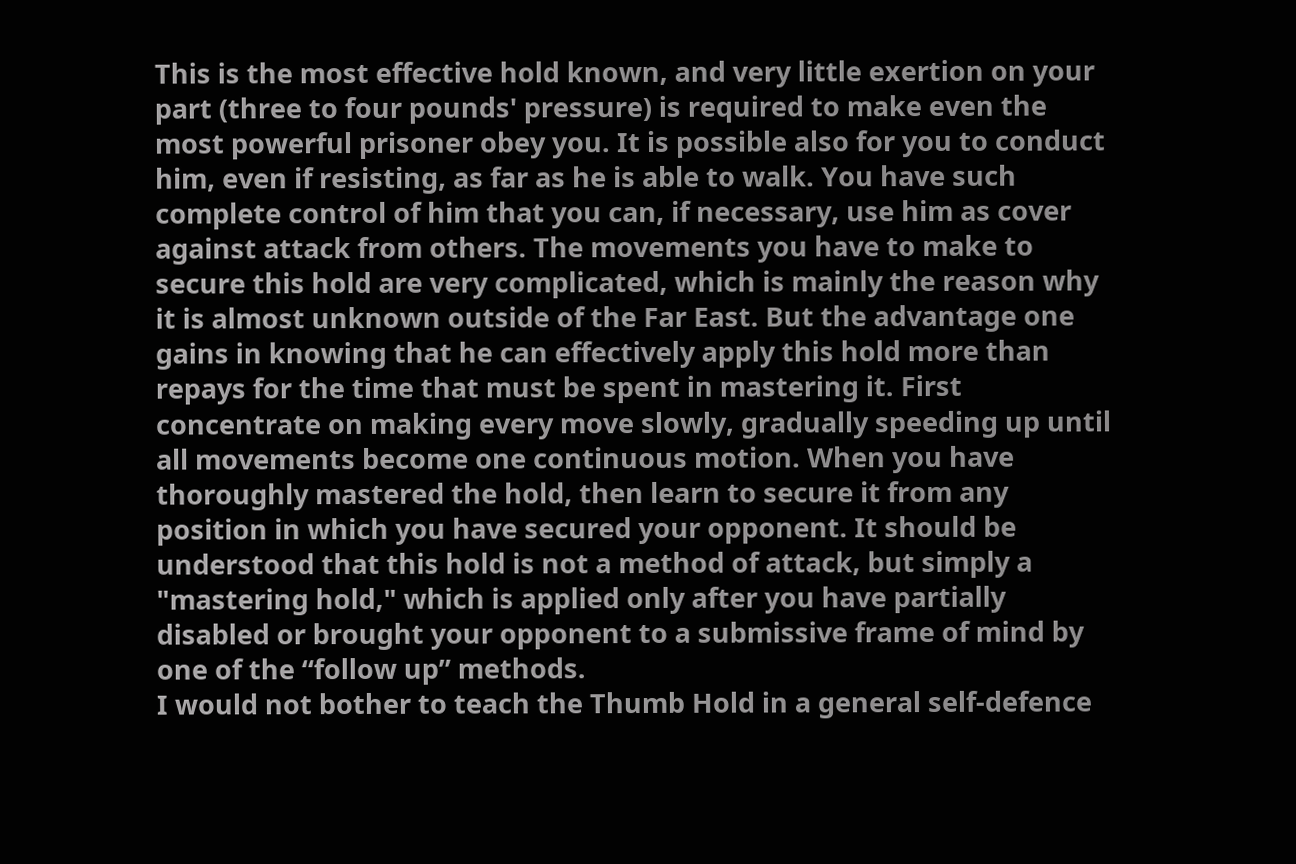This is the most effective hold known, and very little exertion on your part (three to four pounds' pressure) is required to make even the most powerful prisoner obey you. It is possible also for you to conduct him, even if resisting, as far as he is able to walk. You have such complete control of him that you can, if necessary, use him as cover against attack from others. The movements you have to make to secure this hold are very complicated, which is mainly the reason why it is almost unknown outside of the Far East. But the advantage one gains in knowing that he can effectively apply this hold more than repays for the time that must be spent in mastering it. First concentrate on making every move slowly, gradually speeding up until all movements become one continuous motion. When you have thoroughly mastered the hold, then learn to secure it from any position in which you have secured your opponent. It should be understood that this hold is not a method of attack, but simply a "mastering hold," which is applied only after you have partially disabled or brought your opponent to a submissive frame of mind by one of the “follow up” methods.
I would not bother to teach the Thumb Hold in a general self-defence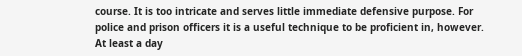course. It is too intricate and serves little immediate defensive purpose. For police and prison officers it is a useful technique to be proficient in, however. At least a day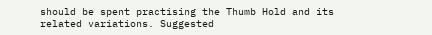should be spent practising the Thumb Hold and its related variations. Suggested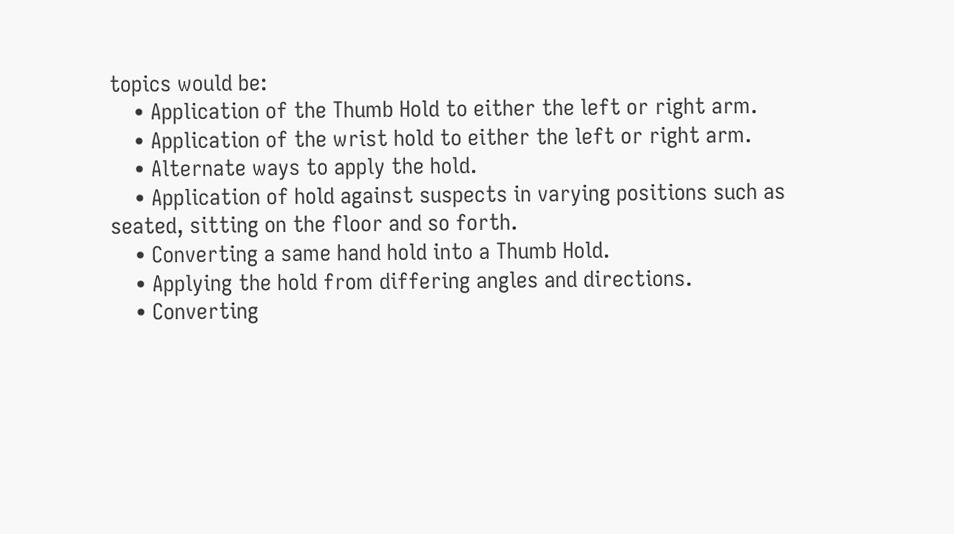topics would be:
    • Application of the Thumb Hold to either the left or right arm.
    • Application of the wrist hold to either the left or right arm.
    • Alternate ways to apply the hold.
    • Application of hold against suspects in varying positions such as seated, sitting on the floor and so forth.
    • Converting a same hand hold into a Thumb Hold.
    • Applying the hold from differing angles and directions.
    • Converting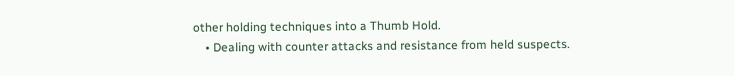other holding techniques into a Thumb Hold.
    • Dealing with counter attacks and resistance from held suspects.